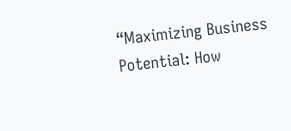“Maximizing Business Potential: How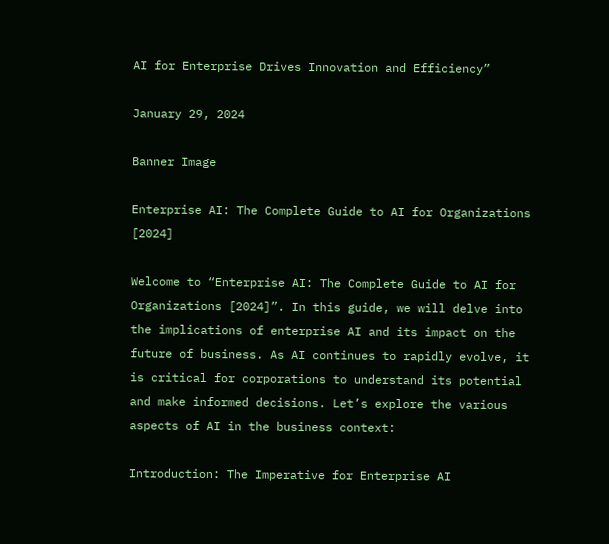AI for Enterprise Drives Innovation and Efficiency”

January 29, 2024

Banner Image

Enterprise AI: The Complete Guide to AI for Organizations [2024]

Welcome to “Enterprise AI: The Complete Guide to AI for Organizations [2024]”. In this guide, we will delve into the implications of enterprise AI and its impact on the future of business. As AI continues to rapidly evolve, it is critical for corporations to understand its potential and make informed decisions. Let’s explore the various aspects of AI in the business context:

Introduction: The Imperative for Enterprise AI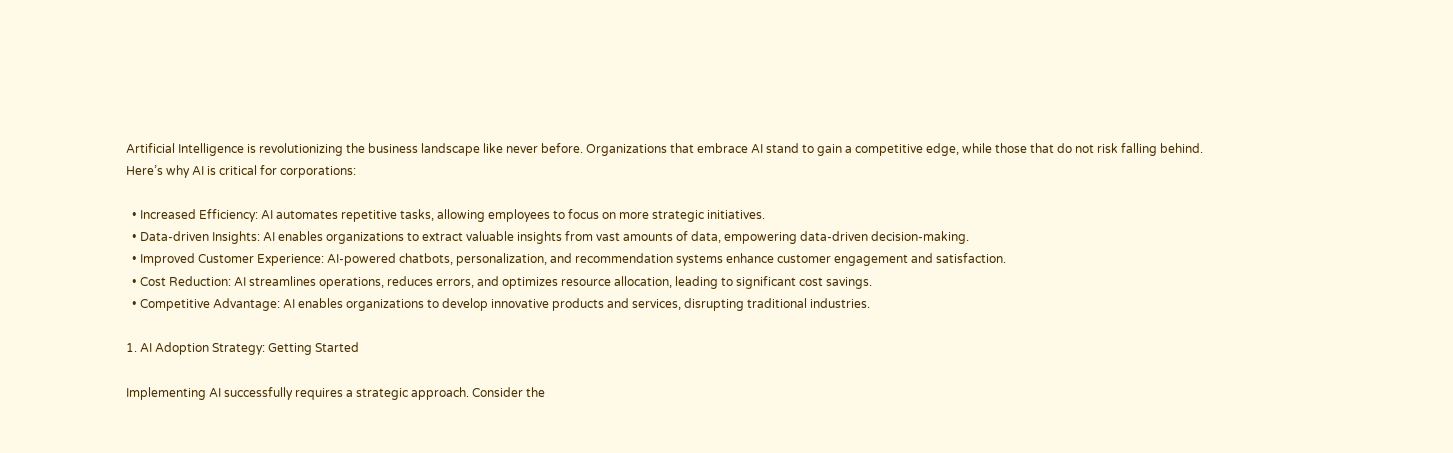Artificial Intelligence is revolutionizing the business landscape like never before. Organizations that embrace AI stand to gain a competitive edge, while those that do not risk falling behind. Here’s why AI is critical for corporations:

  • Increased Efficiency: AI automates repetitive tasks, allowing employees to focus on more strategic initiatives.
  • Data-driven Insights: AI enables organizations to extract valuable insights from vast amounts of data, empowering data-driven decision-making.
  • Improved Customer Experience: AI-powered chatbots, personalization, and recommendation systems enhance customer engagement and satisfaction.
  • Cost Reduction: AI streamlines operations, reduces errors, and optimizes resource allocation, leading to significant cost savings.
  • Competitive Advantage: AI enables organizations to develop innovative products and services, disrupting traditional industries.

1. AI Adoption Strategy: Getting Started

Implementing AI successfully requires a strategic approach. Consider the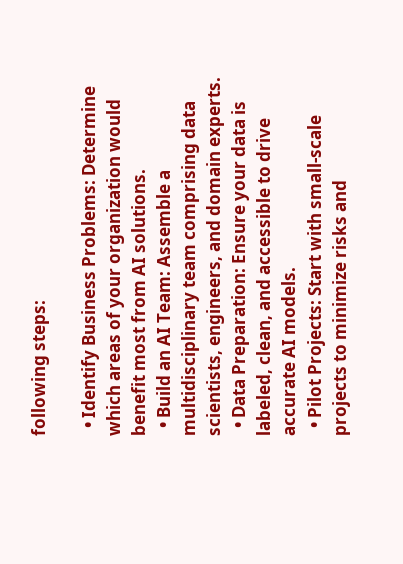following steps:

  • Identify Business Problems: Determine which areas of your organization would benefit most from AI solutions.
  • Build an AI Team: Assemble a multidisciplinary team comprising data scientists, engineers, and domain experts.
  • Data Preparation: Ensure your data is labeled, clean, and accessible to drive accurate AI models.
  • Pilot Projects: Start with small-scale projects to minimize risks and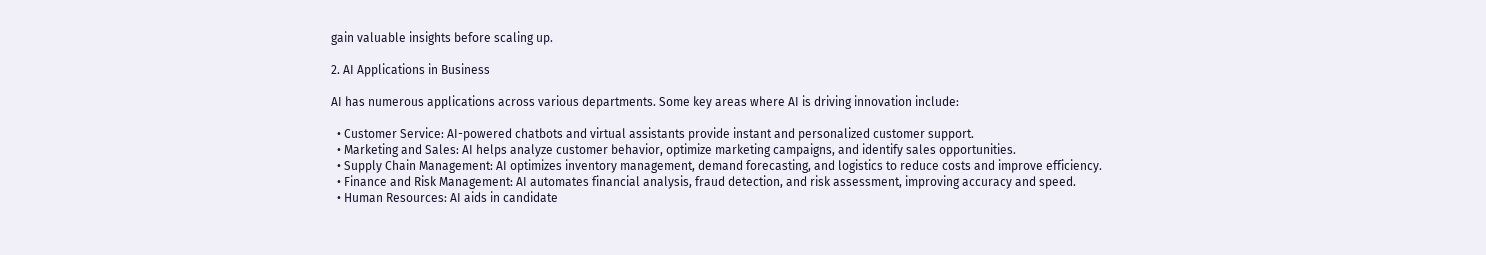gain valuable insights before scaling up.

2. AI Applications in Business

AI has numerous applications across various departments. Some key areas where AI is driving innovation include:

  • Customer Service: AI-powered chatbots and virtual assistants provide instant and personalized customer support.
  • Marketing and Sales: AI helps analyze customer behavior, optimize marketing campaigns, and identify sales opportunities.
  • Supply Chain Management: AI optimizes inventory management, demand forecasting, and logistics to reduce costs and improve efficiency.
  • Finance and Risk Management: AI automates financial analysis, fraud detection, and risk assessment, improving accuracy and speed.
  • Human Resources: AI aids in candidate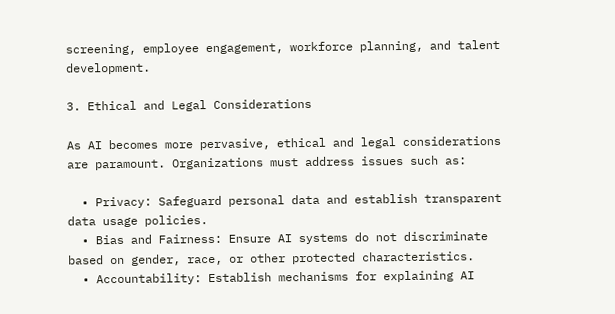screening, employee engagement, workforce planning, and talent development.

3. Ethical and Legal Considerations

As AI becomes more pervasive, ethical and legal considerations are paramount. Organizations must address issues such as:

  • Privacy: Safeguard personal data and establish transparent data usage policies.
  • Bias and Fairness: Ensure AI systems do not discriminate based on gender, race, or other protected characteristics.
  • Accountability: Establish mechanisms for explaining AI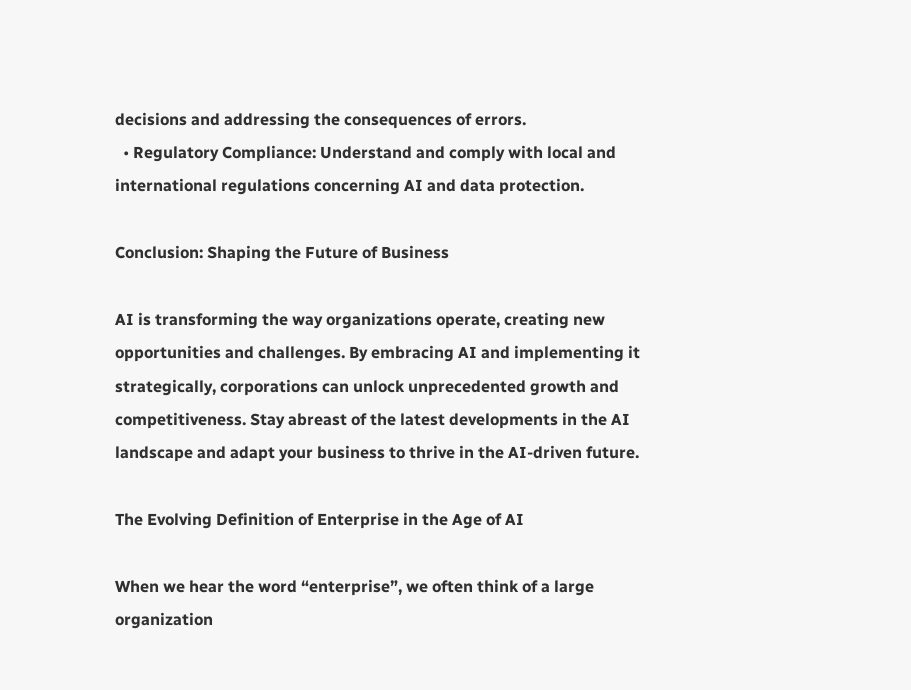decisions and addressing the consequences of errors.
  • Regulatory Compliance: Understand and comply with local and international regulations concerning AI and data protection.

Conclusion: Shaping the Future of Business

AI is transforming the way organizations operate, creating new opportunities and challenges. By embracing AI and implementing it strategically, corporations can unlock unprecedented growth and competitiveness. Stay abreast of the latest developments in the AI landscape and adapt your business to thrive in the AI-driven future.

The Evolving Definition of Enterprise in the Age of AI

When we hear the word “enterprise”, we often think of a large organization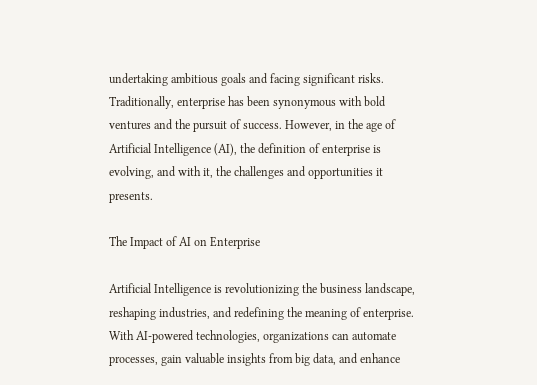undertaking ambitious goals and facing significant risks. Traditionally, enterprise has been synonymous with bold ventures and the pursuit of success. However, in the age of Artificial Intelligence (AI), the definition of enterprise is evolving, and with it, the challenges and opportunities it presents.

The Impact of AI on Enterprise

Artificial Intelligence is revolutionizing the business landscape, reshaping industries, and redefining the meaning of enterprise. With AI-powered technologies, organizations can automate processes, gain valuable insights from big data, and enhance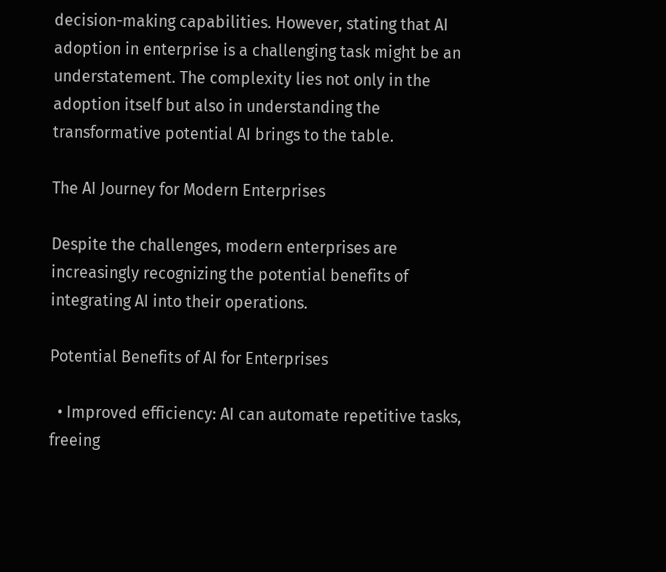decision-making capabilities. However, stating that AI adoption in enterprise is a challenging task might be an understatement. The complexity lies not only in the adoption itself but also in understanding the transformative potential AI brings to the table.

The AI Journey for Modern Enterprises

Despite the challenges, modern enterprises are increasingly recognizing the potential benefits of integrating AI into their operations.

Potential Benefits of AI for Enterprises

  • Improved efficiency: AI can automate repetitive tasks, freeing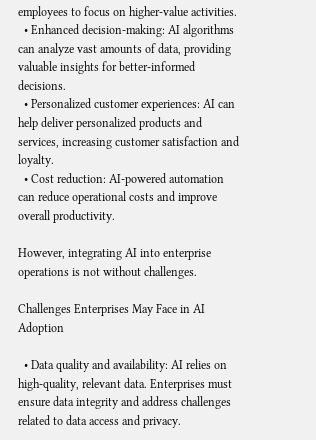employees to focus on higher-value activities.
  • Enhanced decision-making: AI algorithms can analyze vast amounts of data, providing valuable insights for better-informed decisions.
  • Personalized customer experiences: AI can help deliver personalized products and services, increasing customer satisfaction and loyalty.
  • Cost reduction: AI-powered automation can reduce operational costs and improve overall productivity.

However, integrating AI into enterprise operations is not without challenges.

Challenges Enterprises May Face in AI Adoption

  • Data quality and availability: AI relies on high-quality, relevant data. Enterprises must ensure data integrity and address challenges related to data access and privacy.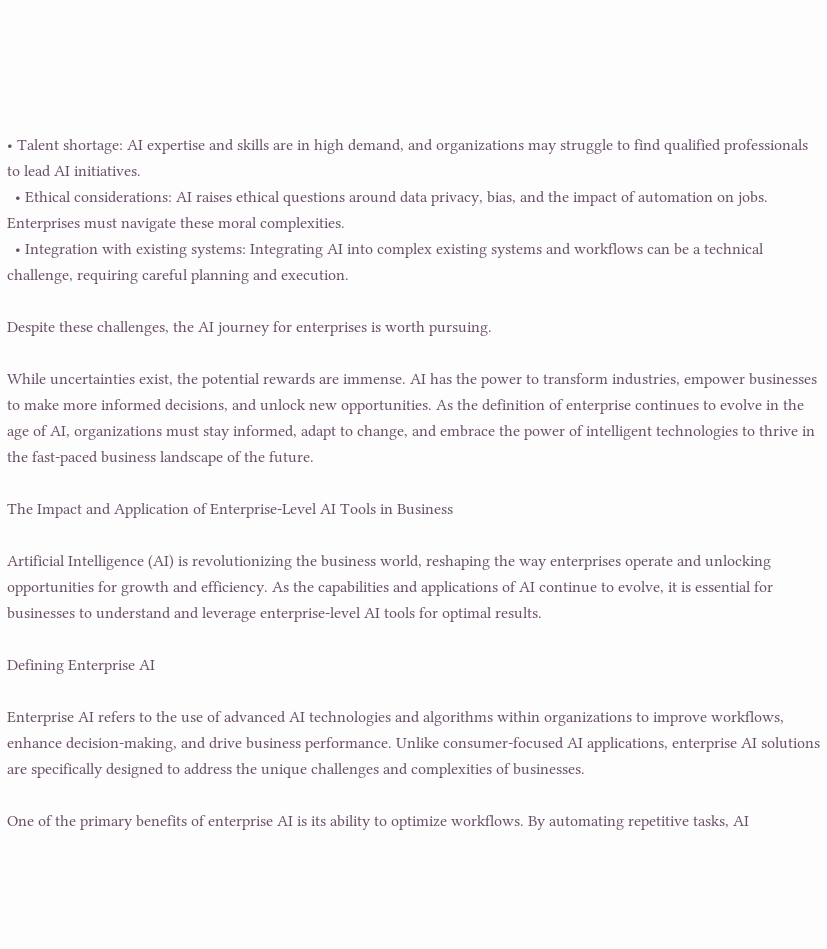• Talent shortage: AI expertise and skills are in high demand, and organizations may struggle to find qualified professionals to lead AI initiatives.
  • Ethical considerations: AI raises ethical questions around data privacy, bias, and the impact of automation on jobs. Enterprises must navigate these moral complexities.
  • Integration with existing systems: Integrating AI into complex existing systems and workflows can be a technical challenge, requiring careful planning and execution.

Despite these challenges, the AI journey for enterprises is worth pursuing.

While uncertainties exist, the potential rewards are immense. AI has the power to transform industries, empower businesses to make more informed decisions, and unlock new opportunities. As the definition of enterprise continues to evolve in the age of AI, organizations must stay informed, adapt to change, and embrace the power of intelligent technologies to thrive in the fast-paced business landscape of the future.

The Impact and Application of Enterprise-Level AI Tools in Business

Artificial Intelligence (AI) is revolutionizing the business world, reshaping the way enterprises operate and unlocking opportunities for growth and efficiency. As the capabilities and applications of AI continue to evolve, it is essential for businesses to understand and leverage enterprise-level AI tools for optimal results.

Defining Enterprise AI

Enterprise AI refers to the use of advanced AI technologies and algorithms within organizations to improve workflows, enhance decision-making, and drive business performance. Unlike consumer-focused AI applications, enterprise AI solutions are specifically designed to address the unique challenges and complexities of businesses.

One of the primary benefits of enterprise AI is its ability to optimize workflows. By automating repetitive tasks, AI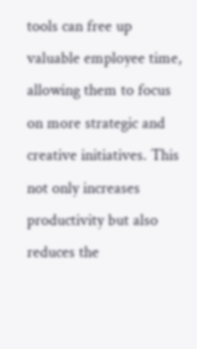tools can free up valuable employee time, allowing them to focus on more strategic and creative initiatives. This not only increases productivity but also reduces the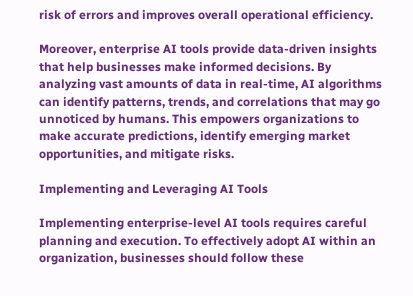risk of errors and improves overall operational efficiency.

Moreover, enterprise AI tools provide data-driven insights that help businesses make informed decisions. By analyzing vast amounts of data in real-time, AI algorithms can identify patterns, trends, and correlations that may go unnoticed by humans. This empowers organizations to make accurate predictions, identify emerging market opportunities, and mitigate risks.

Implementing and Leveraging AI Tools

Implementing enterprise-level AI tools requires careful planning and execution. To effectively adopt AI within an organization, businesses should follow these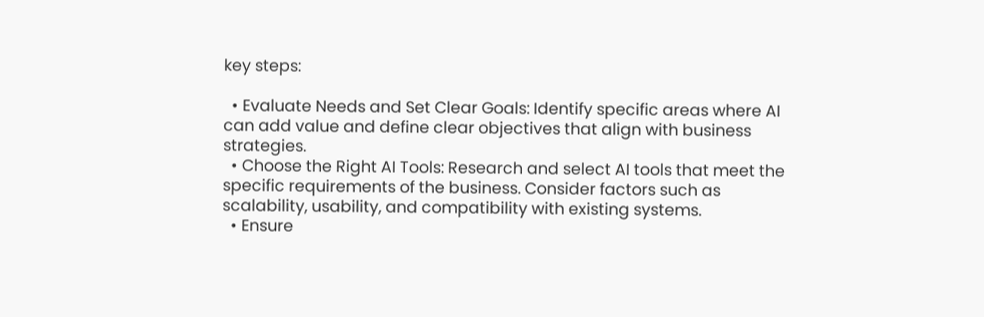key steps:

  • Evaluate Needs and Set Clear Goals: Identify specific areas where AI can add value and define clear objectives that align with business strategies.
  • Choose the Right AI Tools: Research and select AI tools that meet the specific requirements of the business. Consider factors such as scalability, usability, and compatibility with existing systems.
  • Ensure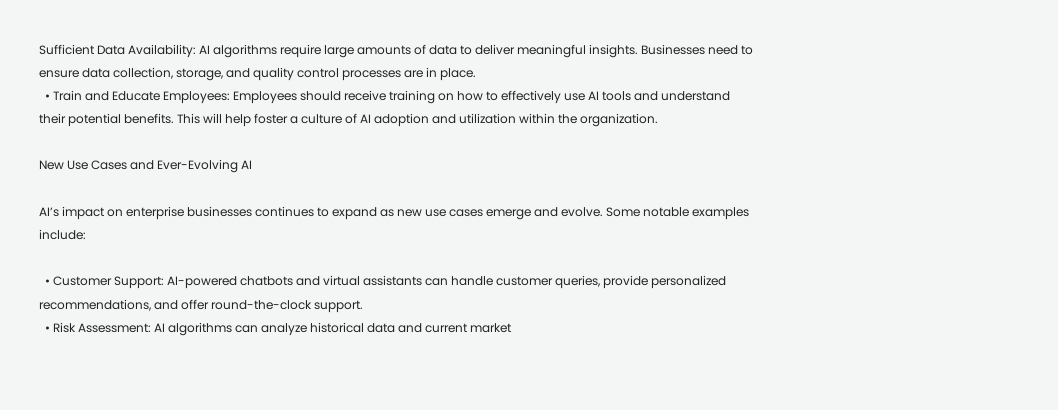Sufficient Data Availability: AI algorithms require large amounts of data to deliver meaningful insights. Businesses need to ensure data collection, storage, and quality control processes are in place.
  • Train and Educate Employees: Employees should receive training on how to effectively use AI tools and understand their potential benefits. This will help foster a culture of AI adoption and utilization within the organization.

New Use Cases and Ever-Evolving AI

AI’s impact on enterprise businesses continues to expand as new use cases emerge and evolve. Some notable examples include:

  • Customer Support: AI-powered chatbots and virtual assistants can handle customer queries, provide personalized recommendations, and offer round-the-clock support.
  • Risk Assessment: AI algorithms can analyze historical data and current market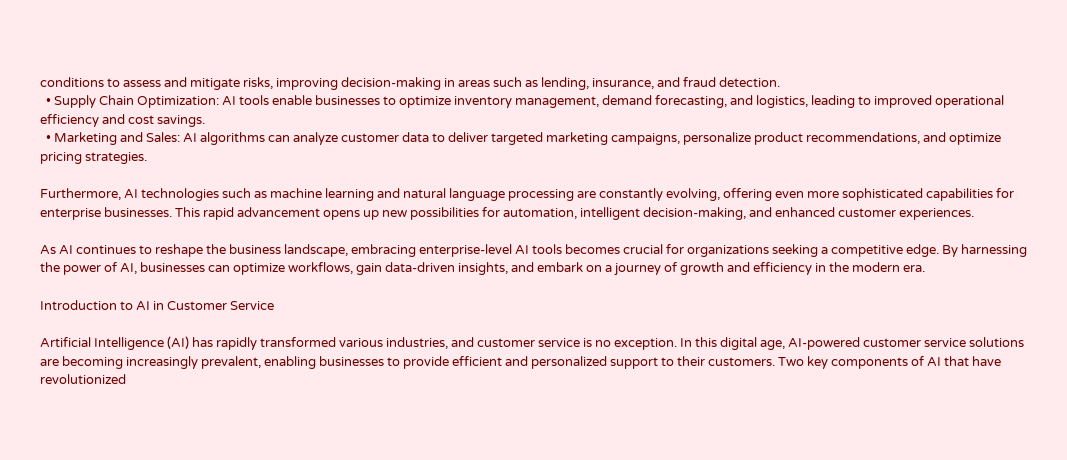conditions to assess and mitigate risks, improving decision-making in areas such as lending, insurance, and fraud detection.
  • Supply Chain Optimization: AI tools enable businesses to optimize inventory management, demand forecasting, and logistics, leading to improved operational efficiency and cost savings.
  • Marketing and Sales: AI algorithms can analyze customer data to deliver targeted marketing campaigns, personalize product recommendations, and optimize pricing strategies.

Furthermore, AI technologies such as machine learning and natural language processing are constantly evolving, offering even more sophisticated capabilities for enterprise businesses. This rapid advancement opens up new possibilities for automation, intelligent decision-making, and enhanced customer experiences.

As AI continues to reshape the business landscape, embracing enterprise-level AI tools becomes crucial for organizations seeking a competitive edge. By harnessing the power of AI, businesses can optimize workflows, gain data-driven insights, and embark on a journey of growth and efficiency in the modern era.

Introduction to AI in Customer Service

Artificial Intelligence (AI) has rapidly transformed various industries, and customer service is no exception. In this digital age, AI-powered customer service solutions are becoming increasingly prevalent, enabling businesses to provide efficient and personalized support to their customers. Two key components of AI that have revolutionized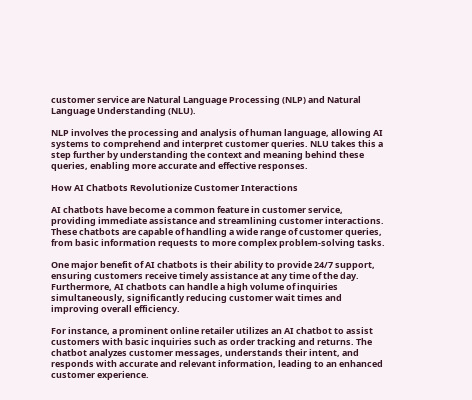customer service are Natural Language Processing (NLP) and Natural Language Understanding (NLU).

NLP involves the processing and analysis of human language, allowing AI systems to comprehend and interpret customer queries. NLU takes this a step further by understanding the context and meaning behind these queries, enabling more accurate and effective responses.

How AI Chatbots Revolutionize Customer Interactions

AI chatbots have become a common feature in customer service, providing immediate assistance and streamlining customer interactions. These chatbots are capable of handling a wide range of customer queries, from basic information requests to more complex problem-solving tasks.

One major benefit of AI chatbots is their ability to provide 24/7 support, ensuring customers receive timely assistance at any time of the day. Furthermore, AI chatbots can handle a high volume of inquiries simultaneously, significantly reducing customer wait times and improving overall efficiency.

For instance, a prominent online retailer utilizes an AI chatbot to assist customers with basic inquiries such as order tracking and returns. The chatbot analyzes customer messages, understands their intent, and responds with accurate and relevant information, leading to an enhanced customer experience.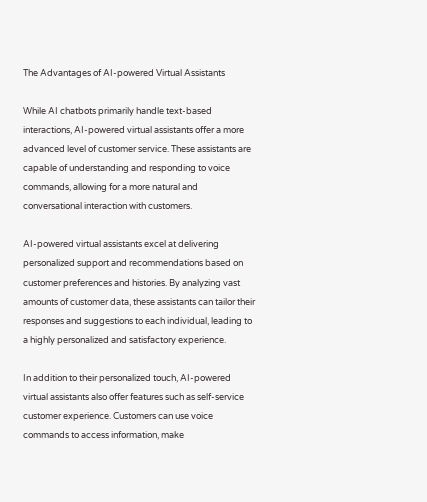The Advantages of AI-powered Virtual Assistants

While AI chatbots primarily handle text-based interactions, AI-powered virtual assistants offer a more advanced level of customer service. These assistants are capable of understanding and responding to voice commands, allowing for a more natural and conversational interaction with customers.

AI-powered virtual assistants excel at delivering personalized support and recommendations based on customer preferences and histories. By analyzing vast amounts of customer data, these assistants can tailor their responses and suggestions to each individual, leading to a highly personalized and satisfactory experience.

In addition to their personalized touch, AI-powered virtual assistants also offer features such as self-service customer experience. Customers can use voice commands to access information, make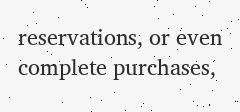reservations, or even complete purchases,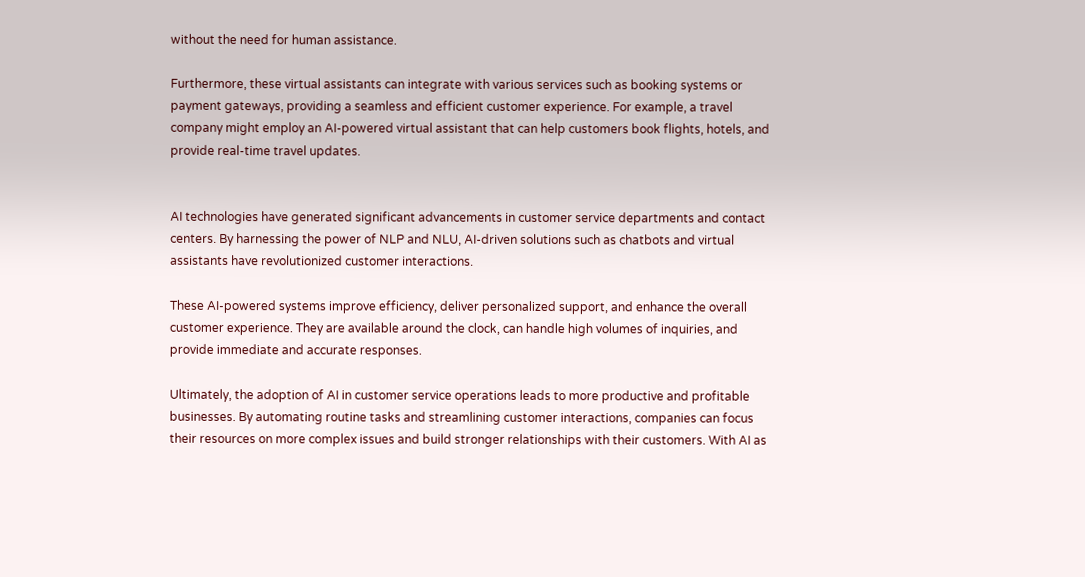without the need for human assistance.

Furthermore, these virtual assistants can integrate with various services such as booking systems or payment gateways, providing a seamless and efficient customer experience. For example, a travel company might employ an AI-powered virtual assistant that can help customers book flights, hotels, and provide real-time travel updates.


AI technologies have generated significant advancements in customer service departments and contact centers. By harnessing the power of NLP and NLU, AI-driven solutions such as chatbots and virtual assistants have revolutionized customer interactions.

These AI-powered systems improve efficiency, deliver personalized support, and enhance the overall customer experience. They are available around the clock, can handle high volumes of inquiries, and provide immediate and accurate responses.

Ultimately, the adoption of AI in customer service operations leads to more productive and profitable businesses. By automating routine tasks and streamlining customer interactions, companies can focus their resources on more complex issues and build stronger relationships with their customers. With AI as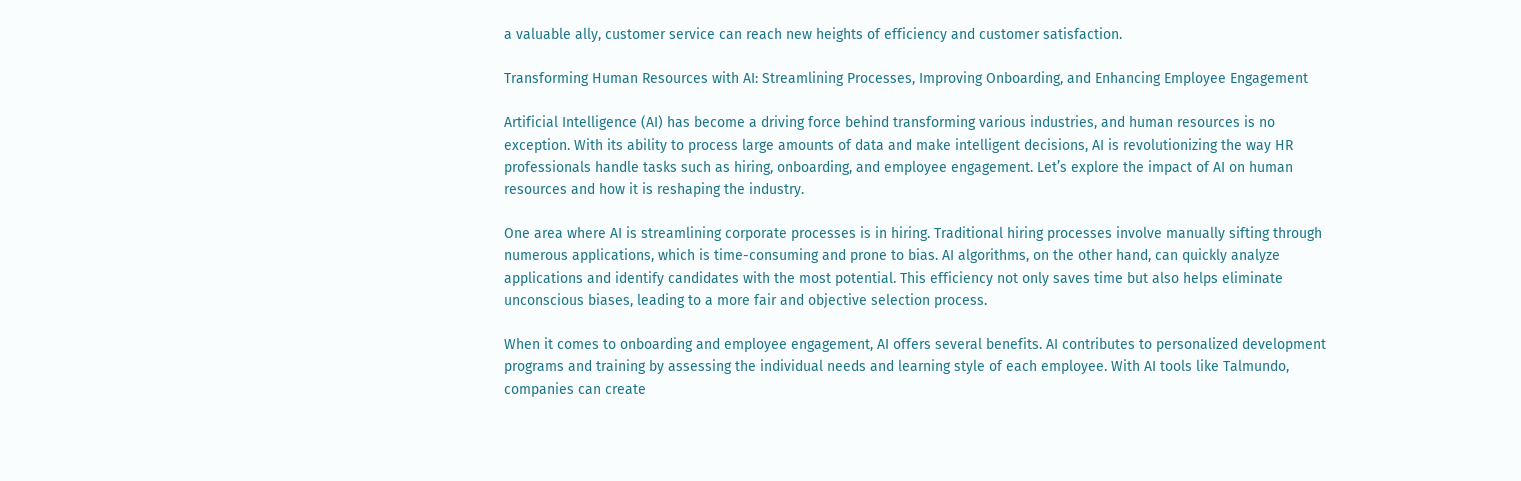a valuable ally, customer service can reach new heights of efficiency and customer satisfaction.

Transforming Human Resources with AI: Streamlining Processes, Improving Onboarding, and Enhancing Employee Engagement

Artificial Intelligence (AI) has become a driving force behind transforming various industries, and human resources is no exception. With its ability to process large amounts of data and make intelligent decisions, AI is revolutionizing the way HR professionals handle tasks such as hiring, onboarding, and employee engagement. Let’s explore the impact of AI on human resources and how it is reshaping the industry.

One area where AI is streamlining corporate processes is in hiring. Traditional hiring processes involve manually sifting through numerous applications, which is time-consuming and prone to bias. AI algorithms, on the other hand, can quickly analyze applications and identify candidates with the most potential. This efficiency not only saves time but also helps eliminate unconscious biases, leading to a more fair and objective selection process.

When it comes to onboarding and employee engagement, AI offers several benefits. AI contributes to personalized development programs and training by assessing the individual needs and learning style of each employee. With AI tools like Talmundo, companies can create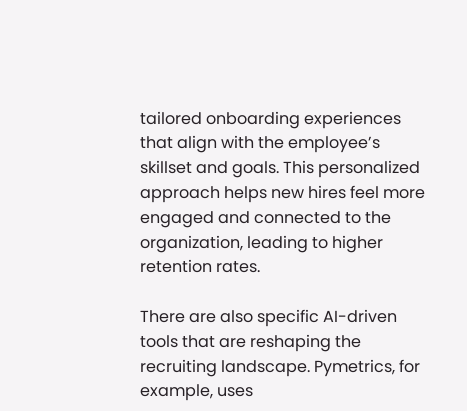tailored onboarding experiences that align with the employee’s skillset and goals. This personalized approach helps new hires feel more engaged and connected to the organization, leading to higher retention rates.

There are also specific AI-driven tools that are reshaping the recruiting landscape. Pymetrics, for example, uses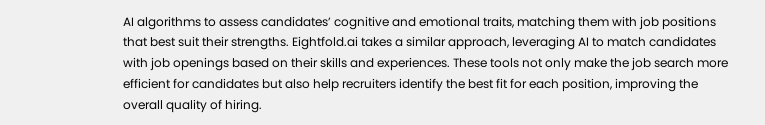AI algorithms to assess candidates’ cognitive and emotional traits, matching them with job positions that best suit their strengths. Eightfold.ai takes a similar approach, leveraging AI to match candidates with job openings based on their skills and experiences. These tools not only make the job search more efficient for candidates but also help recruiters identify the best fit for each position, improving the overall quality of hiring.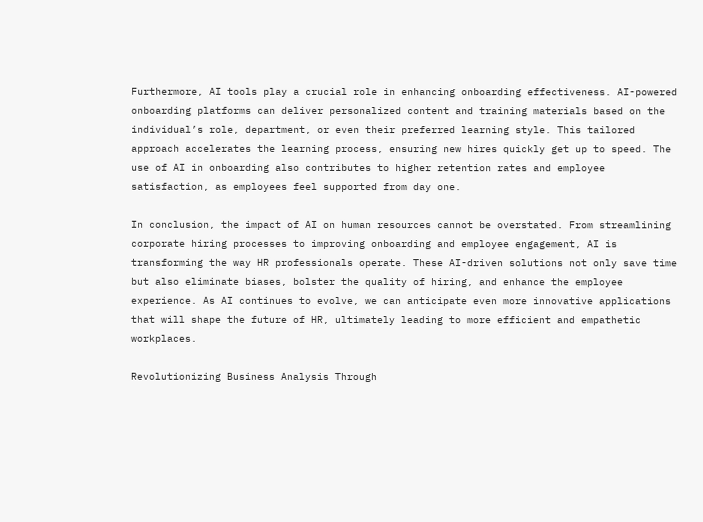Furthermore, AI tools play a crucial role in enhancing onboarding effectiveness. AI-powered onboarding platforms can deliver personalized content and training materials based on the individual’s role, department, or even their preferred learning style. This tailored approach accelerates the learning process, ensuring new hires quickly get up to speed. The use of AI in onboarding also contributes to higher retention rates and employee satisfaction, as employees feel supported from day one.

In conclusion, the impact of AI on human resources cannot be overstated. From streamlining corporate hiring processes to improving onboarding and employee engagement, AI is transforming the way HR professionals operate. These AI-driven solutions not only save time but also eliminate biases, bolster the quality of hiring, and enhance the employee experience. As AI continues to evolve, we can anticipate even more innovative applications that will shape the future of HR, ultimately leading to more efficient and empathetic workplaces.

Revolutionizing Business Analysis Through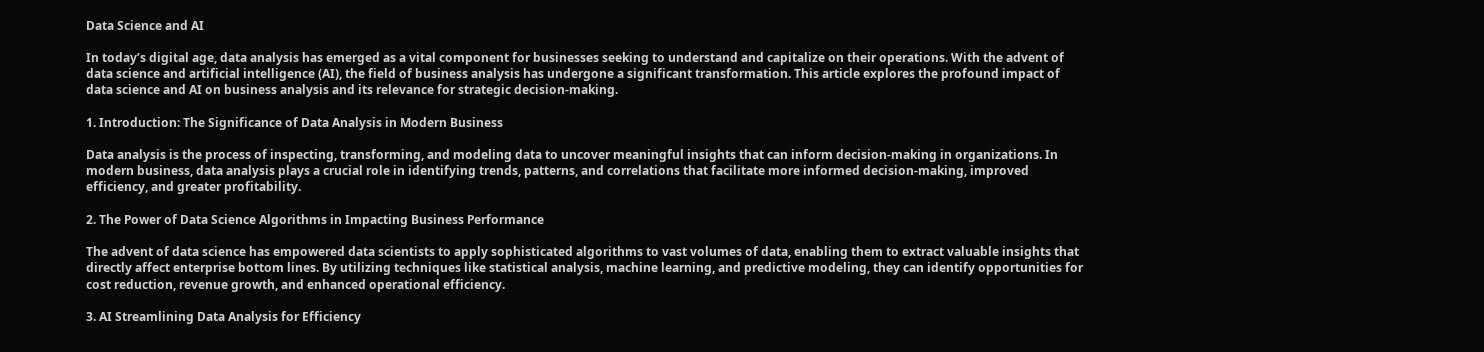Data Science and AI

In today’s digital age, data analysis has emerged as a vital component for businesses seeking to understand and capitalize on their operations. With the advent of data science and artificial intelligence (AI), the field of business analysis has undergone a significant transformation. This article explores the profound impact of data science and AI on business analysis and its relevance for strategic decision-making.

1. Introduction: The Significance of Data Analysis in Modern Business

Data analysis is the process of inspecting, transforming, and modeling data to uncover meaningful insights that can inform decision-making in organizations. In modern business, data analysis plays a crucial role in identifying trends, patterns, and correlations that facilitate more informed decision-making, improved efficiency, and greater profitability.

2. The Power of Data Science Algorithms in Impacting Business Performance

The advent of data science has empowered data scientists to apply sophisticated algorithms to vast volumes of data, enabling them to extract valuable insights that directly affect enterprise bottom lines. By utilizing techniques like statistical analysis, machine learning, and predictive modeling, they can identify opportunities for cost reduction, revenue growth, and enhanced operational efficiency.

3. AI Streamlining Data Analysis for Efficiency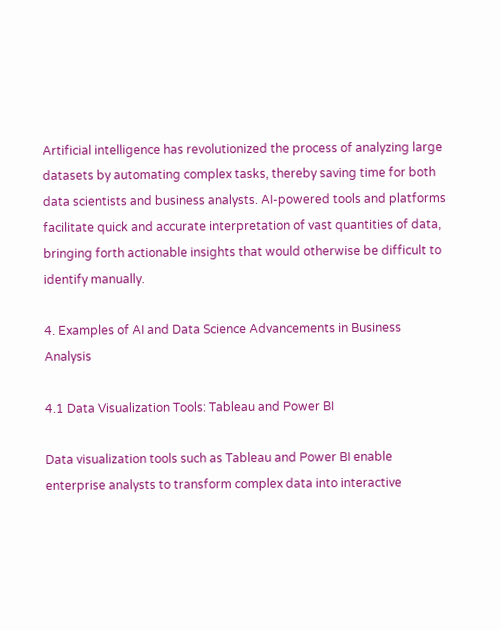Artificial intelligence has revolutionized the process of analyzing large datasets by automating complex tasks, thereby saving time for both data scientists and business analysts. AI-powered tools and platforms facilitate quick and accurate interpretation of vast quantities of data, bringing forth actionable insights that would otherwise be difficult to identify manually.

4. Examples of AI and Data Science Advancements in Business Analysis

4.1 Data Visualization Tools: Tableau and Power BI

Data visualization tools such as Tableau and Power BI enable enterprise analysts to transform complex data into interactive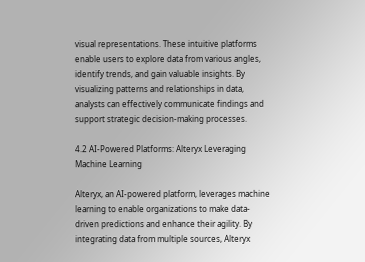visual representations. These intuitive platforms enable users to explore data from various angles, identify trends, and gain valuable insights. By visualizing patterns and relationships in data, analysts can effectively communicate findings and support strategic decision-making processes.

4.2 AI-Powered Platforms: Alteryx Leveraging Machine Learning

Alteryx, an AI-powered platform, leverages machine learning to enable organizations to make data-driven predictions and enhance their agility. By integrating data from multiple sources, Alteryx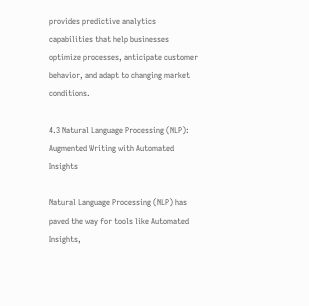provides predictive analytics capabilities that help businesses optimize processes, anticipate customer behavior, and adapt to changing market conditions.

4.3 Natural Language Processing (NLP): Augmented Writing with Automated Insights

Natural Language Processing (NLP) has paved the way for tools like Automated Insights,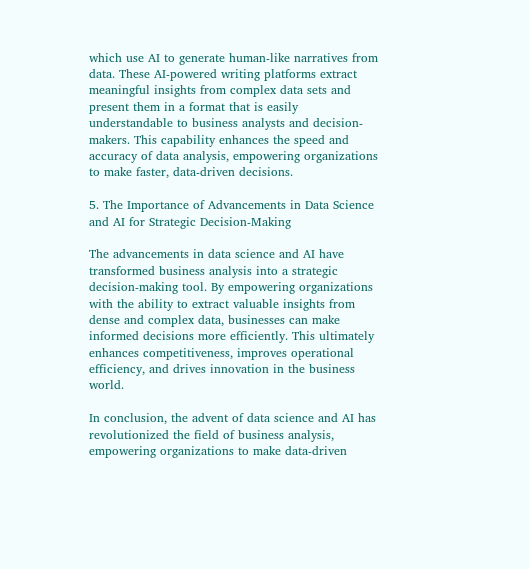which use AI to generate human-like narratives from data. These AI-powered writing platforms extract meaningful insights from complex data sets and present them in a format that is easily understandable to business analysts and decision-makers. This capability enhances the speed and accuracy of data analysis, empowering organizations to make faster, data-driven decisions.

5. The Importance of Advancements in Data Science and AI for Strategic Decision-Making

The advancements in data science and AI have transformed business analysis into a strategic decision-making tool. By empowering organizations with the ability to extract valuable insights from dense and complex data, businesses can make informed decisions more efficiently. This ultimately enhances competitiveness, improves operational efficiency, and drives innovation in the business world.

In conclusion, the advent of data science and AI has revolutionized the field of business analysis, empowering organizations to make data-driven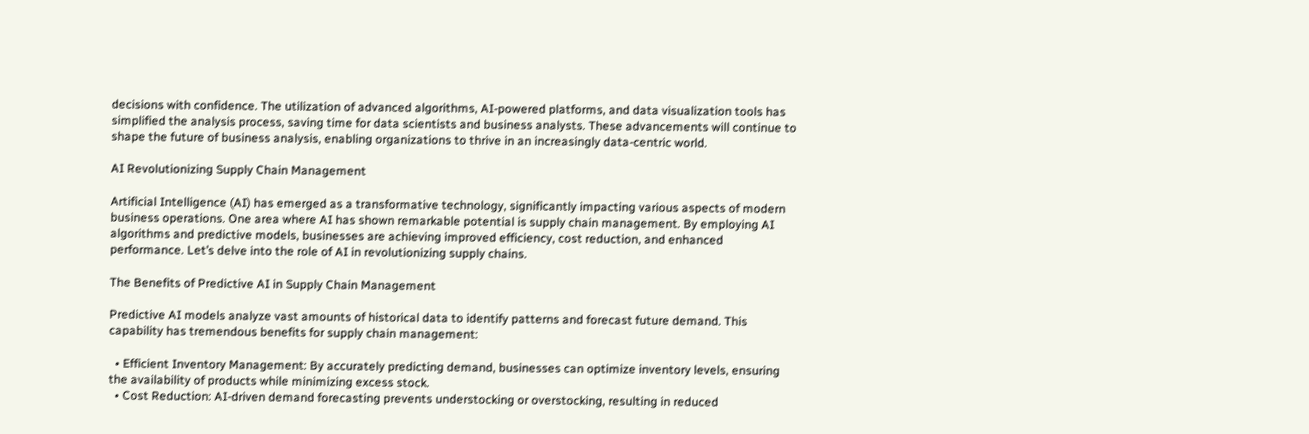decisions with confidence. The utilization of advanced algorithms, AI-powered platforms, and data visualization tools has simplified the analysis process, saving time for data scientists and business analysts. These advancements will continue to shape the future of business analysis, enabling organizations to thrive in an increasingly data-centric world.

AI Revolutionizing Supply Chain Management

Artificial Intelligence (AI) has emerged as a transformative technology, significantly impacting various aspects of modern business operations. One area where AI has shown remarkable potential is supply chain management. By employing AI algorithms and predictive models, businesses are achieving improved efficiency, cost reduction, and enhanced performance. Let’s delve into the role of AI in revolutionizing supply chains.

The Benefits of Predictive AI in Supply Chain Management

Predictive AI models analyze vast amounts of historical data to identify patterns and forecast future demand. This capability has tremendous benefits for supply chain management:

  • Efficient Inventory Management: By accurately predicting demand, businesses can optimize inventory levels, ensuring the availability of products while minimizing excess stock.
  • Cost Reduction: AI-driven demand forecasting prevents understocking or overstocking, resulting in reduced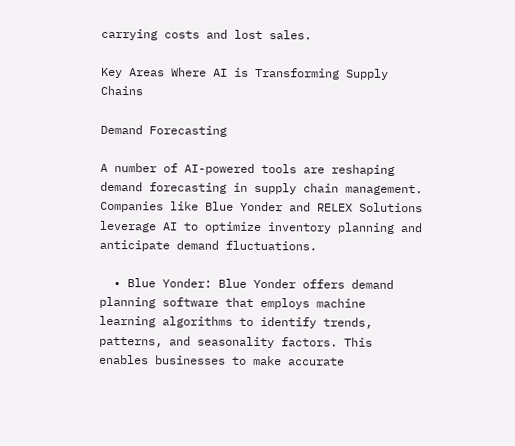carrying costs and lost sales.

Key Areas Where AI is Transforming Supply Chains

Demand Forecasting

A number of AI-powered tools are reshaping demand forecasting in supply chain management. Companies like Blue Yonder and RELEX Solutions leverage AI to optimize inventory planning and anticipate demand fluctuations.

  • Blue Yonder: Blue Yonder offers demand planning software that employs machine learning algorithms to identify trends, patterns, and seasonality factors. This enables businesses to make accurate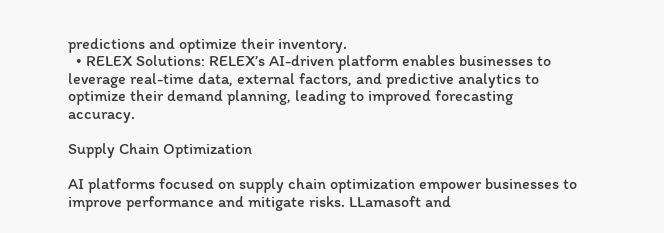predictions and optimize their inventory.
  • RELEX Solutions: RELEX’s AI-driven platform enables businesses to leverage real-time data, external factors, and predictive analytics to optimize their demand planning, leading to improved forecasting accuracy.

Supply Chain Optimization

AI platforms focused on supply chain optimization empower businesses to improve performance and mitigate risks. LLamasoft and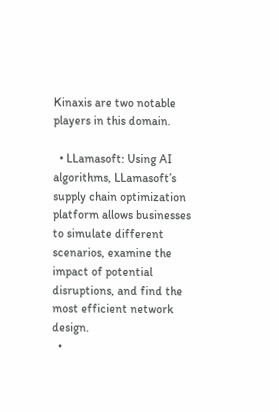Kinaxis are two notable players in this domain.

  • LLamasoft: Using AI algorithms, LLamasoft’s supply chain optimization platform allows businesses to simulate different scenarios, examine the impact of potential disruptions, and find the most efficient network design.
  •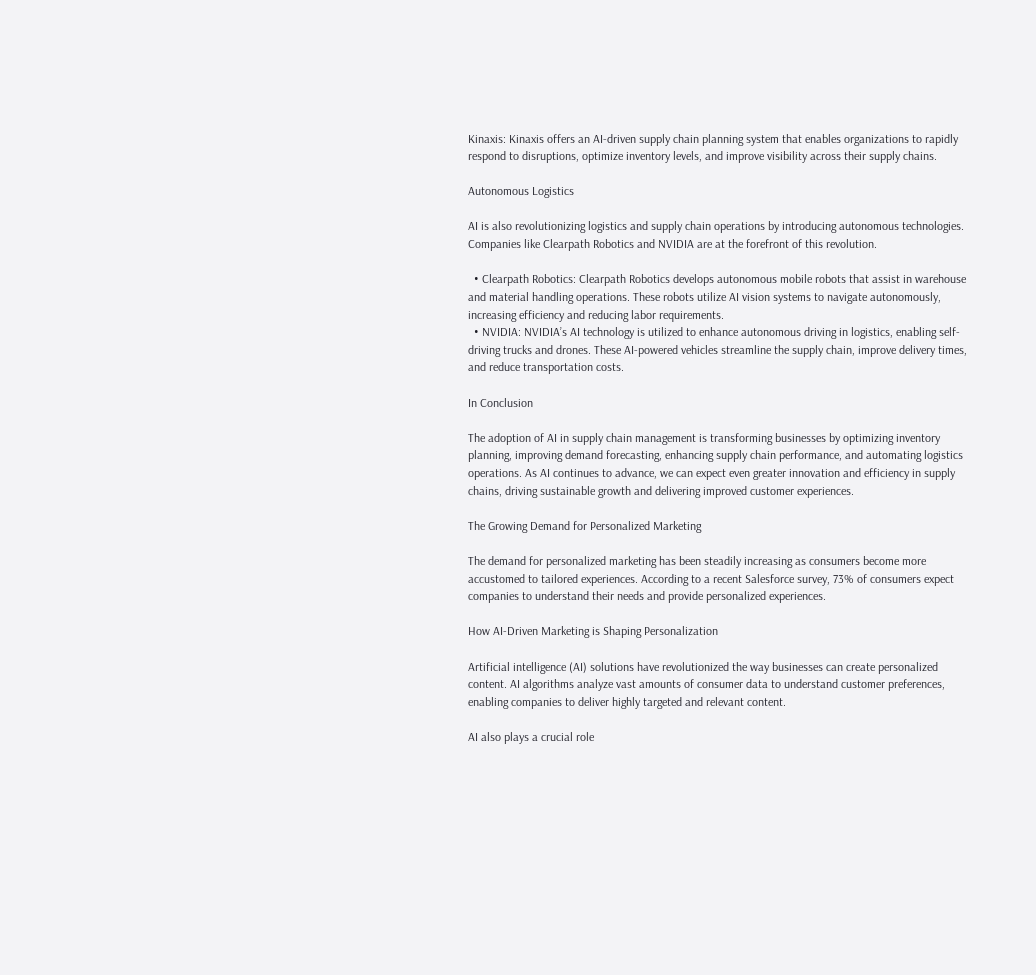Kinaxis: Kinaxis offers an AI-driven supply chain planning system that enables organizations to rapidly respond to disruptions, optimize inventory levels, and improve visibility across their supply chains.

Autonomous Logistics

AI is also revolutionizing logistics and supply chain operations by introducing autonomous technologies. Companies like Clearpath Robotics and NVIDIA are at the forefront of this revolution.

  • Clearpath Robotics: Clearpath Robotics develops autonomous mobile robots that assist in warehouse and material handling operations. These robots utilize AI vision systems to navigate autonomously, increasing efficiency and reducing labor requirements.
  • NVIDIA: NVIDIA’s AI technology is utilized to enhance autonomous driving in logistics, enabling self-driving trucks and drones. These AI-powered vehicles streamline the supply chain, improve delivery times, and reduce transportation costs.

In Conclusion

The adoption of AI in supply chain management is transforming businesses by optimizing inventory planning, improving demand forecasting, enhancing supply chain performance, and automating logistics operations. As AI continues to advance, we can expect even greater innovation and efficiency in supply chains, driving sustainable growth and delivering improved customer experiences.

The Growing Demand for Personalized Marketing

The demand for personalized marketing has been steadily increasing as consumers become more accustomed to tailored experiences. According to a recent Salesforce survey, 73% of consumers expect companies to understand their needs and provide personalized experiences.

How AI-Driven Marketing is Shaping Personalization

Artificial intelligence (AI) solutions have revolutionized the way businesses can create personalized content. AI algorithms analyze vast amounts of consumer data to understand customer preferences, enabling companies to deliver highly targeted and relevant content.

AI also plays a crucial role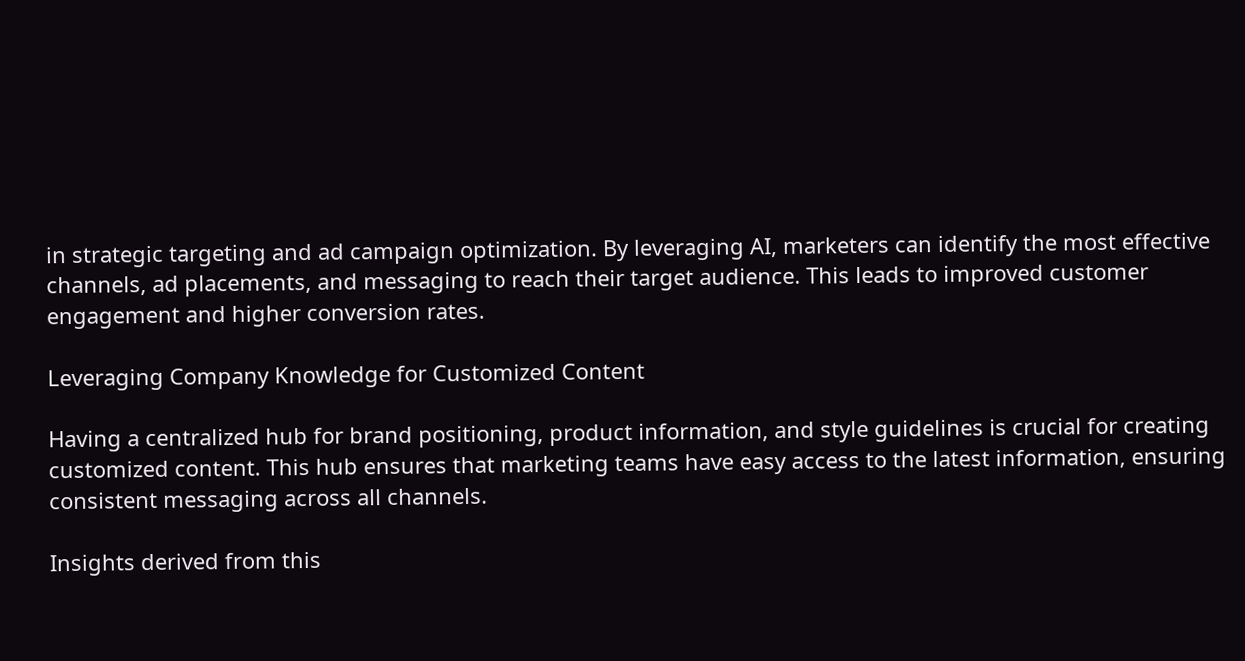in strategic targeting and ad campaign optimization. By leveraging AI, marketers can identify the most effective channels, ad placements, and messaging to reach their target audience. This leads to improved customer engagement and higher conversion rates.

Leveraging Company Knowledge for Customized Content

Having a centralized hub for brand positioning, product information, and style guidelines is crucial for creating customized content. This hub ensures that marketing teams have easy access to the latest information, ensuring consistent messaging across all channels.

Insights derived from this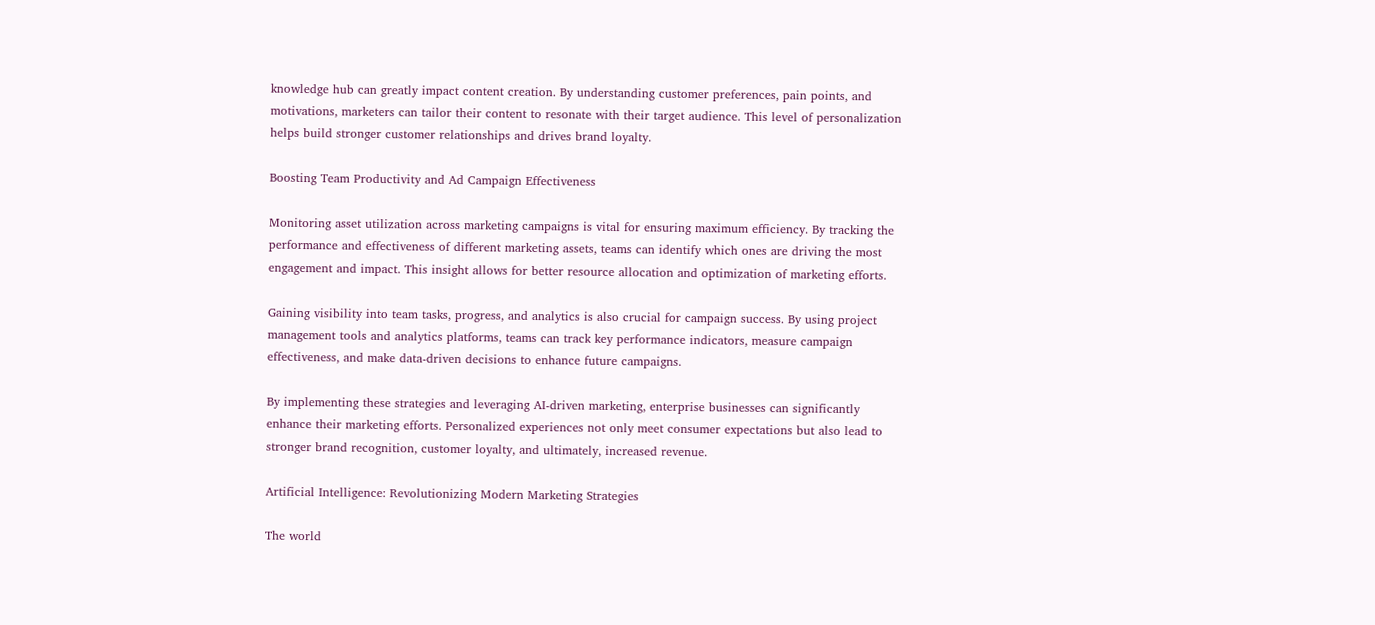knowledge hub can greatly impact content creation. By understanding customer preferences, pain points, and motivations, marketers can tailor their content to resonate with their target audience. This level of personalization helps build stronger customer relationships and drives brand loyalty.

Boosting Team Productivity and Ad Campaign Effectiveness

Monitoring asset utilization across marketing campaigns is vital for ensuring maximum efficiency. By tracking the performance and effectiveness of different marketing assets, teams can identify which ones are driving the most engagement and impact. This insight allows for better resource allocation and optimization of marketing efforts.

Gaining visibility into team tasks, progress, and analytics is also crucial for campaign success. By using project management tools and analytics platforms, teams can track key performance indicators, measure campaign effectiveness, and make data-driven decisions to enhance future campaigns.

By implementing these strategies and leveraging AI-driven marketing, enterprise businesses can significantly enhance their marketing efforts. Personalized experiences not only meet consumer expectations but also lead to stronger brand recognition, customer loyalty, and ultimately, increased revenue.

Artificial Intelligence: Revolutionizing Modern Marketing Strategies

The world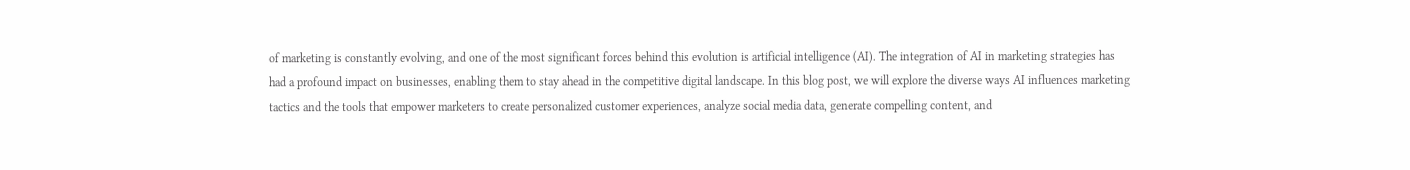of marketing is constantly evolving, and one of the most significant forces behind this evolution is artificial intelligence (AI). The integration of AI in marketing strategies has had a profound impact on businesses, enabling them to stay ahead in the competitive digital landscape. In this blog post, we will explore the diverse ways AI influences marketing tactics and the tools that empower marketers to create personalized customer experiences, analyze social media data, generate compelling content, and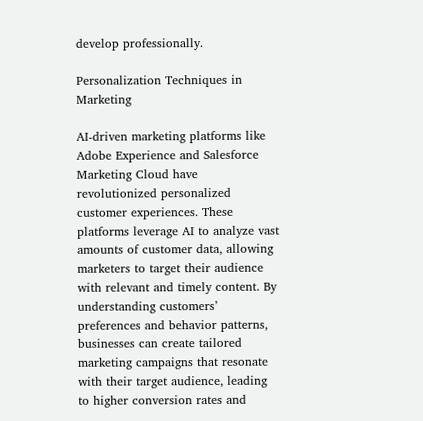develop professionally.

Personalization Techniques in Marketing

AI-driven marketing platforms like Adobe Experience and Salesforce Marketing Cloud have revolutionized personalized customer experiences. These platforms leverage AI to analyze vast amounts of customer data, allowing marketers to target their audience with relevant and timely content. By understanding customers’ preferences and behavior patterns, businesses can create tailored marketing campaigns that resonate with their target audience, leading to higher conversion rates and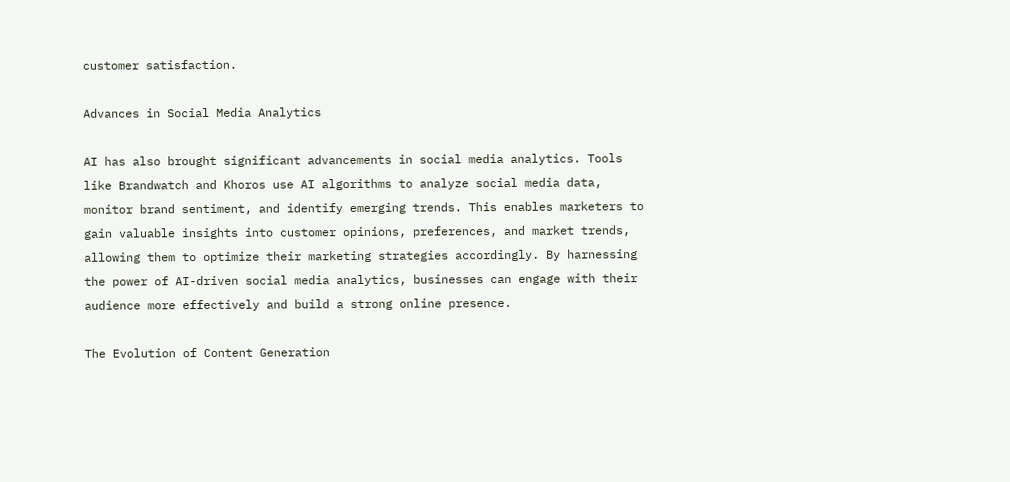customer satisfaction.

Advances in Social Media Analytics

AI has also brought significant advancements in social media analytics. Tools like Brandwatch and Khoros use AI algorithms to analyze social media data, monitor brand sentiment, and identify emerging trends. This enables marketers to gain valuable insights into customer opinions, preferences, and market trends, allowing them to optimize their marketing strategies accordingly. By harnessing the power of AI-driven social media analytics, businesses can engage with their audience more effectively and build a strong online presence.

The Evolution of Content Generation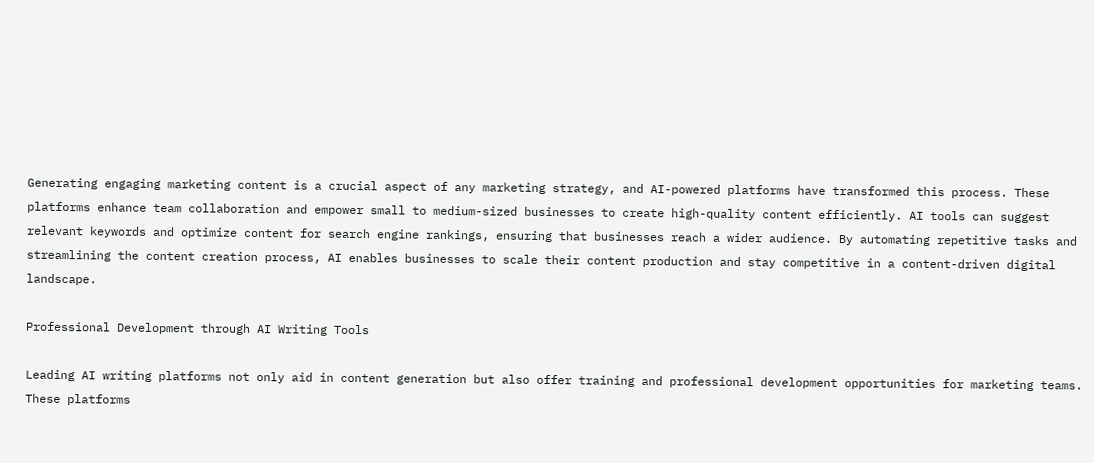Generating engaging marketing content is a crucial aspect of any marketing strategy, and AI-powered platforms have transformed this process. These platforms enhance team collaboration and empower small to medium-sized businesses to create high-quality content efficiently. AI tools can suggest relevant keywords and optimize content for search engine rankings, ensuring that businesses reach a wider audience. By automating repetitive tasks and streamlining the content creation process, AI enables businesses to scale their content production and stay competitive in a content-driven digital landscape.

Professional Development through AI Writing Tools

Leading AI writing platforms not only aid in content generation but also offer training and professional development opportunities for marketing teams. These platforms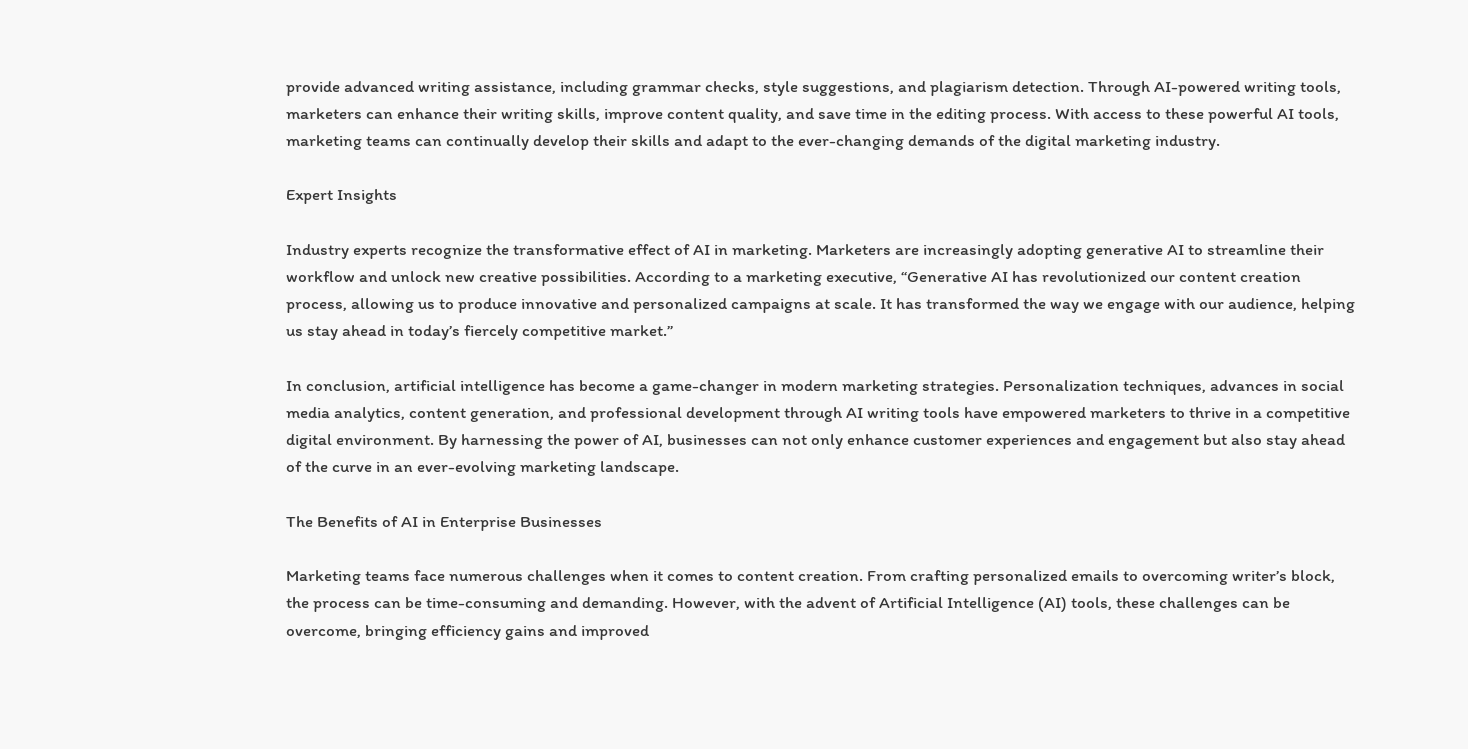provide advanced writing assistance, including grammar checks, style suggestions, and plagiarism detection. Through AI-powered writing tools, marketers can enhance their writing skills, improve content quality, and save time in the editing process. With access to these powerful AI tools, marketing teams can continually develop their skills and adapt to the ever-changing demands of the digital marketing industry.

Expert Insights

Industry experts recognize the transformative effect of AI in marketing. Marketers are increasingly adopting generative AI to streamline their workflow and unlock new creative possibilities. According to a marketing executive, “Generative AI has revolutionized our content creation process, allowing us to produce innovative and personalized campaigns at scale. It has transformed the way we engage with our audience, helping us stay ahead in today’s fiercely competitive market.”

In conclusion, artificial intelligence has become a game-changer in modern marketing strategies. Personalization techniques, advances in social media analytics, content generation, and professional development through AI writing tools have empowered marketers to thrive in a competitive digital environment. By harnessing the power of AI, businesses can not only enhance customer experiences and engagement but also stay ahead of the curve in an ever-evolving marketing landscape.

The Benefits of AI in Enterprise Businesses

Marketing teams face numerous challenges when it comes to content creation. From crafting personalized emails to overcoming writer’s block, the process can be time-consuming and demanding. However, with the advent of Artificial Intelligence (AI) tools, these challenges can be overcome, bringing efficiency gains and improved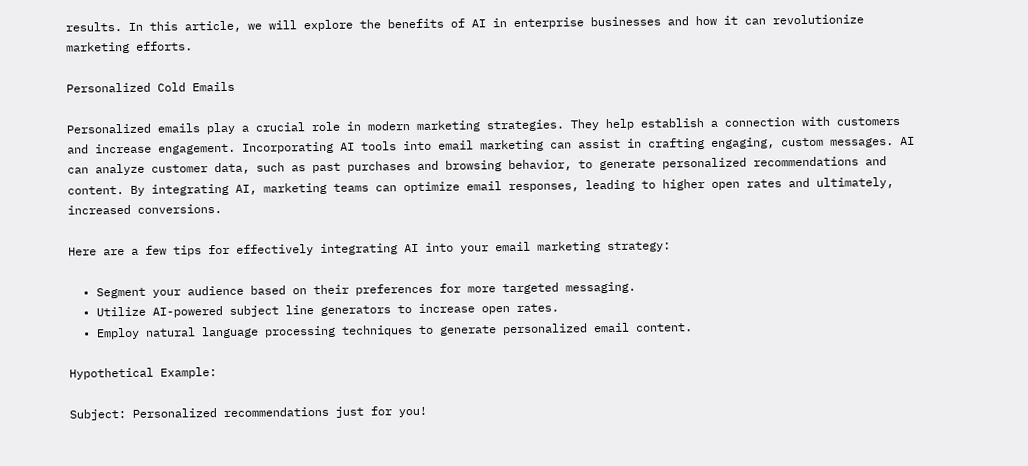results. In this article, we will explore the benefits of AI in enterprise businesses and how it can revolutionize marketing efforts.

Personalized Cold Emails

Personalized emails play a crucial role in modern marketing strategies. They help establish a connection with customers and increase engagement. Incorporating AI tools into email marketing can assist in crafting engaging, custom messages. AI can analyze customer data, such as past purchases and browsing behavior, to generate personalized recommendations and content. By integrating AI, marketing teams can optimize email responses, leading to higher open rates and ultimately, increased conversions.

Here are a few tips for effectively integrating AI into your email marketing strategy:

  • Segment your audience based on their preferences for more targeted messaging.
  • Utilize AI-powered subject line generators to increase open rates.
  • Employ natural language processing techniques to generate personalized email content.

Hypothetical Example:

Subject: Personalized recommendations just for you!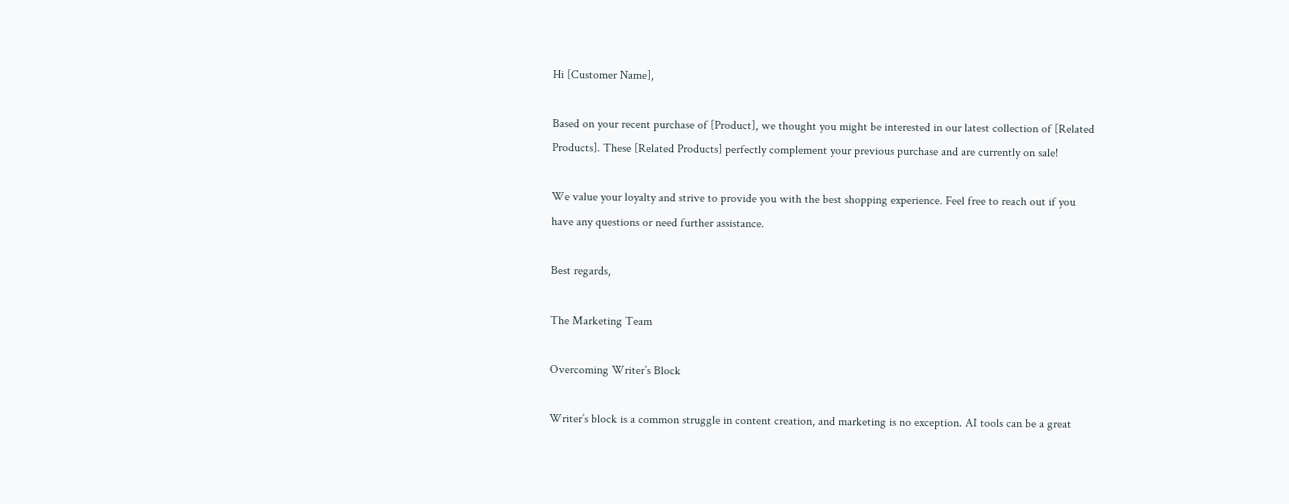Hi [Customer Name],

Based on your recent purchase of [Product], we thought you might be interested in our latest collection of [Related Products]. These [Related Products] perfectly complement your previous purchase and are currently on sale!

We value your loyalty and strive to provide you with the best shopping experience. Feel free to reach out if you have any questions or need further assistance.

Best regards,

The Marketing Team

Overcoming Writer’s Block

Writer’s block is a common struggle in content creation, and marketing is no exception. AI tools can be a great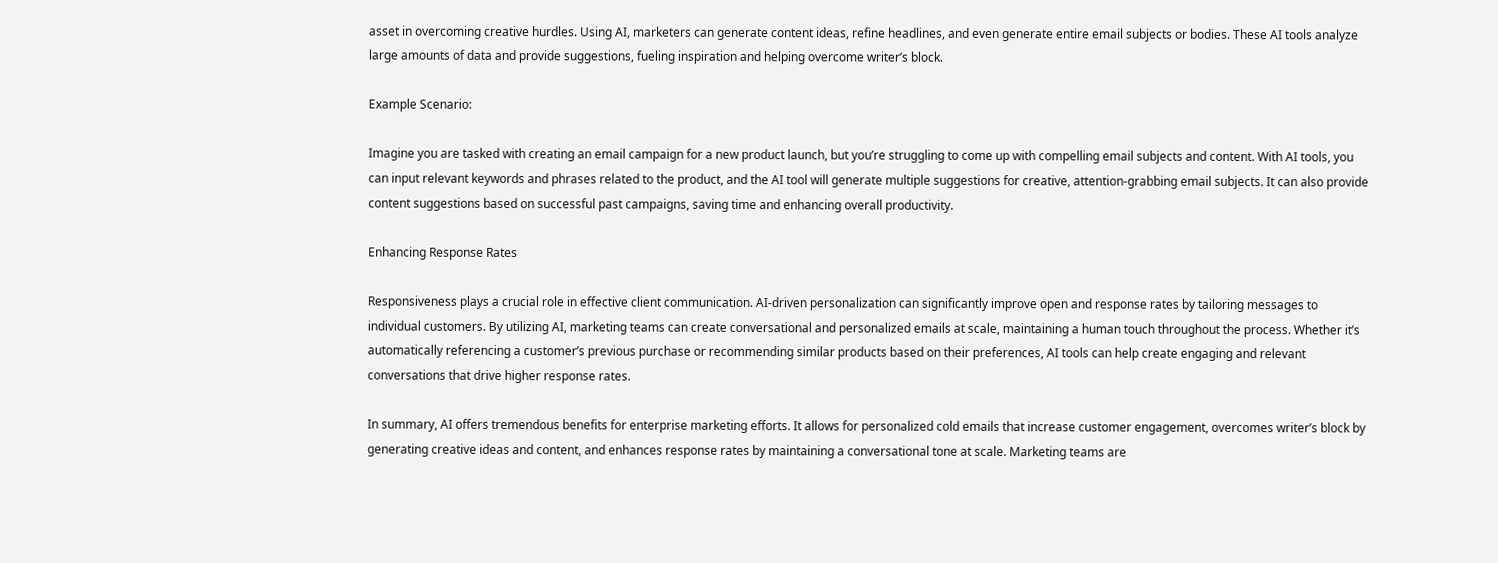asset in overcoming creative hurdles. Using AI, marketers can generate content ideas, refine headlines, and even generate entire email subjects or bodies. These AI tools analyze large amounts of data and provide suggestions, fueling inspiration and helping overcome writer’s block.

Example Scenario:

Imagine you are tasked with creating an email campaign for a new product launch, but you’re struggling to come up with compelling email subjects and content. With AI tools, you can input relevant keywords and phrases related to the product, and the AI tool will generate multiple suggestions for creative, attention-grabbing email subjects. It can also provide content suggestions based on successful past campaigns, saving time and enhancing overall productivity.

Enhancing Response Rates

Responsiveness plays a crucial role in effective client communication. AI-driven personalization can significantly improve open and response rates by tailoring messages to individual customers. By utilizing AI, marketing teams can create conversational and personalized emails at scale, maintaining a human touch throughout the process. Whether it’s automatically referencing a customer’s previous purchase or recommending similar products based on their preferences, AI tools can help create engaging and relevant conversations that drive higher response rates.

In summary, AI offers tremendous benefits for enterprise marketing efforts. It allows for personalized cold emails that increase customer engagement, overcomes writer’s block by generating creative ideas and content, and enhances response rates by maintaining a conversational tone at scale. Marketing teams are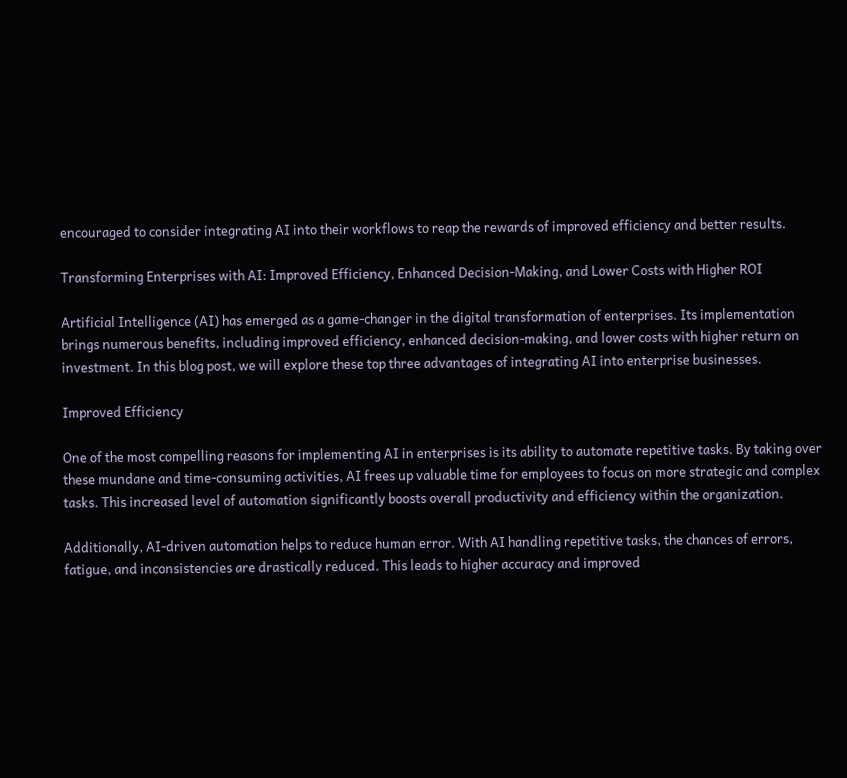encouraged to consider integrating AI into their workflows to reap the rewards of improved efficiency and better results.

Transforming Enterprises with AI: Improved Efficiency, Enhanced Decision-Making, and Lower Costs with Higher ROI

Artificial Intelligence (AI) has emerged as a game-changer in the digital transformation of enterprises. Its implementation brings numerous benefits, including improved efficiency, enhanced decision-making, and lower costs with higher return on investment. In this blog post, we will explore these top three advantages of integrating AI into enterprise businesses.

Improved Efficiency

One of the most compelling reasons for implementing AI in enterprises is its ability to automate repetitive tasks. By taking over these mundane and time-consuming activities, AI frees up valuable time for employees to focus on more strategic and complex tasks. This increased level of automation significantly boosts overall productivity and efficiency within the organization.

Additionally, AI-driven automation helps to reduce human error. With AI handling repetitive tasks, the chances of errors, fatigue, and inconsistencies are drastically reduced. This leads to higher accuracy and improved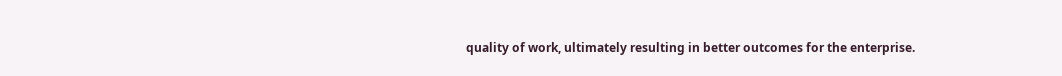quality of work, ultimately resulting in better outcomes for the enterprise.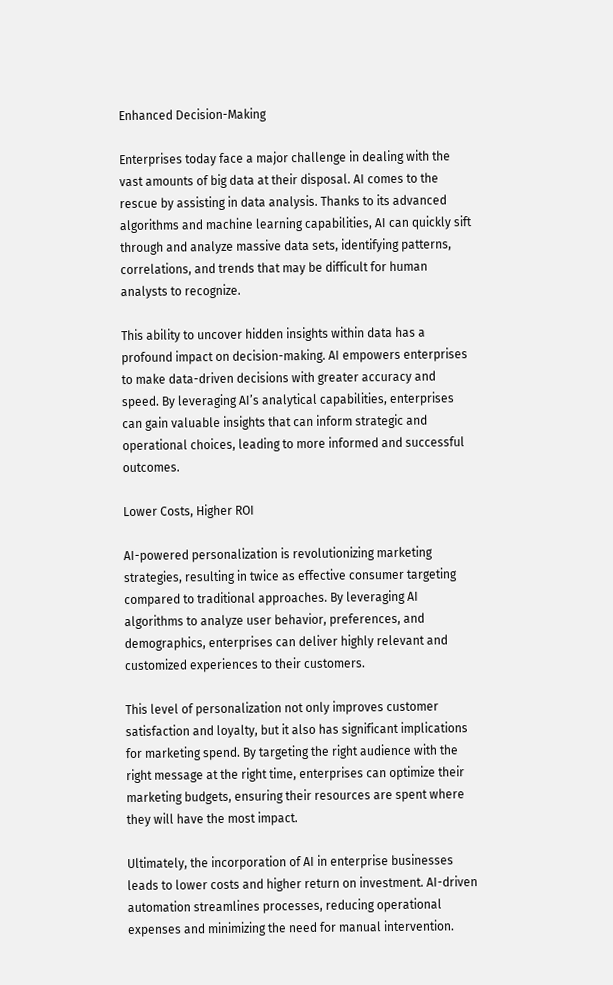Enhanced Decision-Making

Enterprises today face a major challenge in dealing with the vast amounts of big data at their disposal. AI comes to the rescue by assisting in data analysis. Thanks to its advanced algorithms and machine learning capabilities, AI can quickly sift through and analyze massive data sets, identifying patterns, correlations, and trends that may be difficult for human analysts to recognize.

This ability to uncover hidden insights within data has a profound impact on decision-making. AI empowers enterprises to make data-driven decisions with greater accuracy and speed. By leveraging AI’s analytical capabilities, enterprises can gain valuable insights that can inform strategic and operational choices, leading to more informed and successful outcomes.

Lower Costs, Higher ROI

AI-powered personalization is revolutionizing marketing strategies, resulting in twice as effective consumer targeting compared to traditional approaches. By leveraging AI algorithms to analyze user behavior, preferences, and demographics, enterprises can deliver highly relevant and customized experiences to their customers.

This level of personalization not only improves customer satisfaction and loyalty, but it also has significant implications for marketing spend. By targeting the right audience with the right message at the right time, enterprises can optimize their marketing budgets, ensuring their resources are spent where they will have the most impact.

Ultimately, the incorporation of AI in enterprise businesses leads to lower costs and higher return on investment. AI-driven automation streamlines processes, reducing operational expenses and minimizing the need for manual intervention.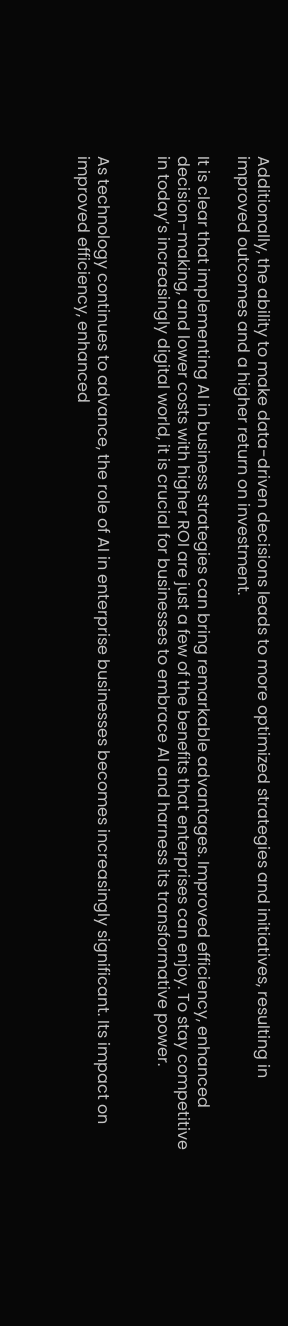Additionally, the ability to make data-driven decisions leads to more optimized strategies and initiatives, resulting in improved outcomes and a higher return on investment.

It is clear that implementing AI in business strategies can bring remarkable advantages. Improved efficiency, enhanced decision-making, and lower costs with higher ROI are just a few of the benefits that enterprises can enjoy. To stay competitive in today’s increasingly digital world, it is crucial for businesses to embrace AI and harness its transformative power.


As technology continues to advance, the role of AI in enterprise businesses becomes increasingly significant. Its impact on improved efficiency, enhanced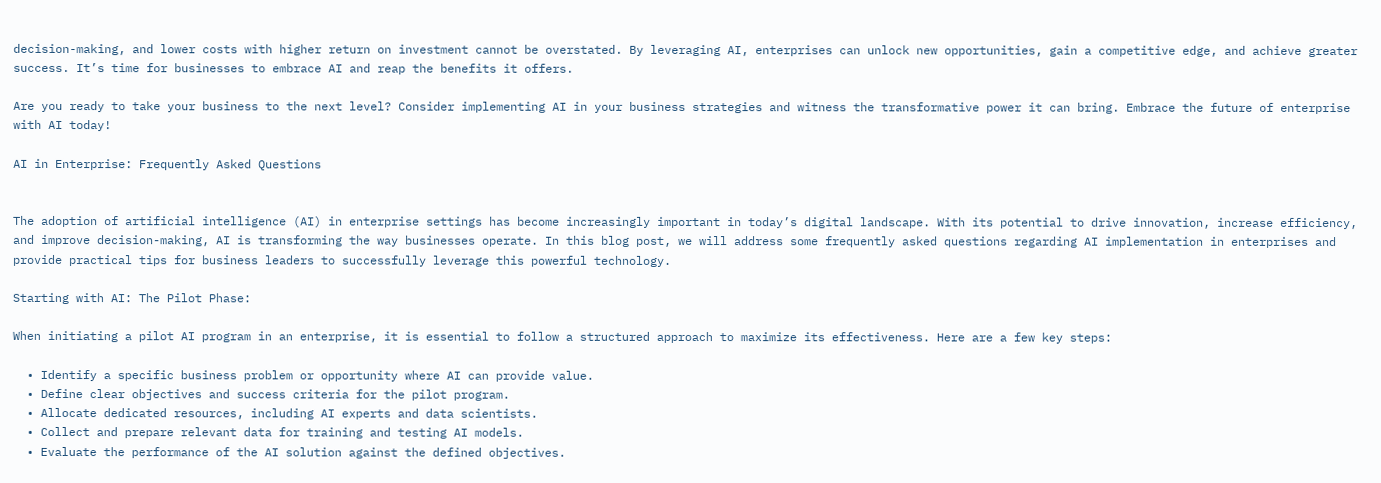decision-making, and lower costs with higher return on investment cannot be overstated. By leveraging AI, enterprises can unlock new opportunities, gain a competitive edge, and achieve greater success. It’s time for businesses to embrace AI and reap the benefits it offers.

Are you ready to take your business to the next level? Consider implementing AI in your business strategies and witness the transformative power it can bring. Embrace the future of enterprise with AI today!

AI in Enterprise: Frequently Asked Questions


The adoption of artificial intelligence (AI) in enterprise settings has become increasingly important in today’s digital landscape. With its potential to drive innovation, increase efficiency, and improve decision-making, AI is transforming the way businesses operate. In this blog post, we will address some frequently asked questions regarding AI implementation in enterprises and provide practical tips for business leaders to successfully leverage this powerful technology.

Starting with AI: The Pilot Phase:

When initiating a pilot AI program in an enterprise, it is essential to follow a structured approach to maximize its effectiveness. Here are a few key steps:

  • Identify a specific business problem or opportunity where AI can provide value.
  • Define clear objectives and success criteria for the pilot program.
  • Allocate dedicated resources, including AI experts and data scientists.
  • Collect and prepare relevant data for training and testing AI models.
  • Evaluate the performance of the AI solution against the defined objectives.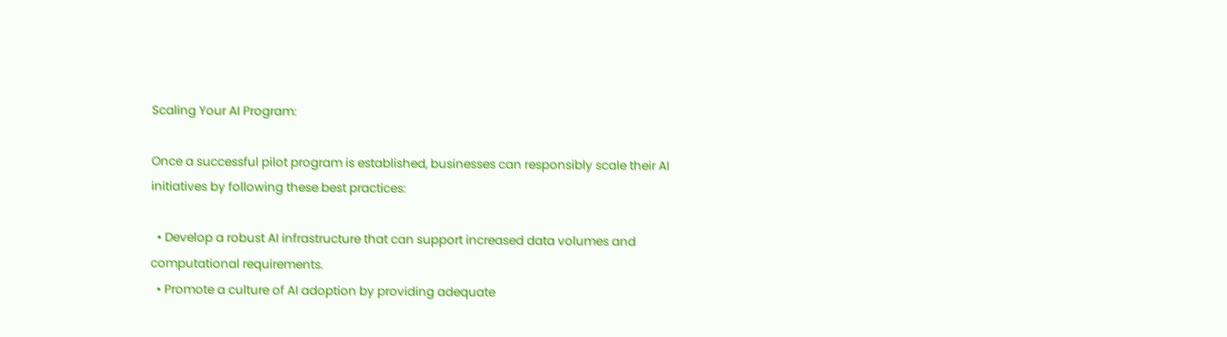Scaling Your AI Program:

Once a successful pilot program is established, businesses can responsibly scale their AI initiatives by following these best practices:

  • Develop a robust AI infrastructure that can support increased data volumes and computational requirements.
  • Promote a culture of AI adoption by providing adequate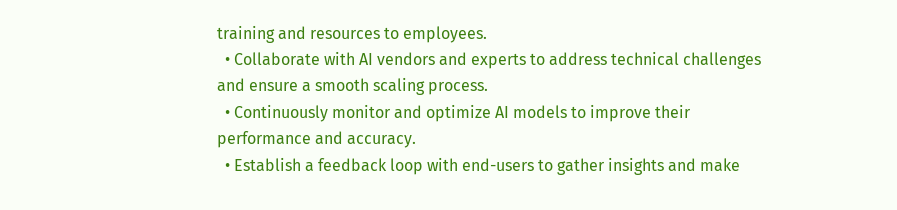training and resources to employees.
  • Collaborate with AI vendors and experts to address technical challenges and ensure a smooth scaling process.
  • Continuously monitor and optimize AI models to improve their performance and accuracy.
  • Establish a feedback loop with end-users to gather insights and make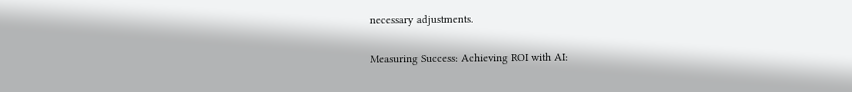necessary adjustments.

Measuring Success: Achieving ROI with AI: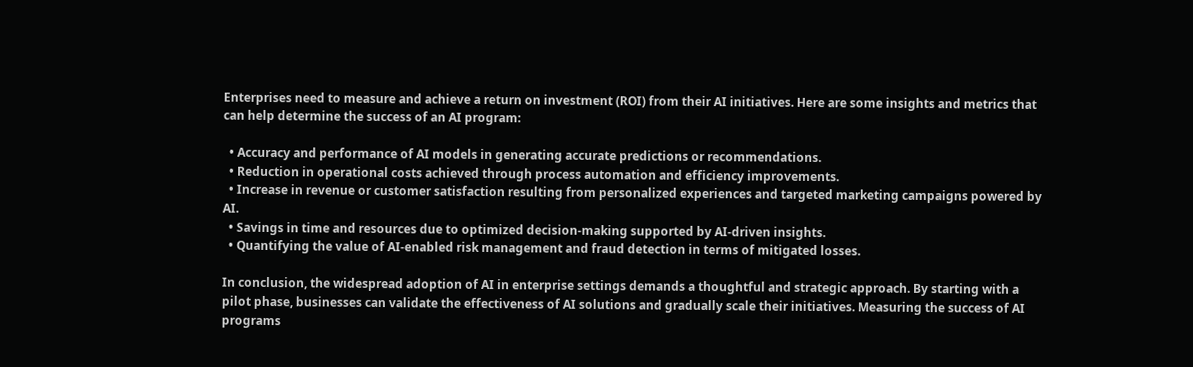Enterprises need to measure and achieve a return on investment (ROI) from their AI initiatives. Here are some insights and metrics that can help determine the success of an AI program:

  • Accuracy and performance of AI models in generating accurate predictions or recommendations.
  • Reduction in operational costs achieved through process automation and efficiency improvements.
  • Increase in revenue or customer satisfaction resulting from personalized experiences and targeted marketing campaigns powered by AI.
  • Savings in time and resources due to optimized decision-making supported by AI-driven insights.
  • Quantifying the value of AI-enabled risk management and fraud detection in terms of mitigated losses.

In conclusion, the widespread adoption of AI in enterprise settings demands a thoughtful and strategic approach. By starting with a pilot phase, businesses can validate the effectiveness of AI solutions and gradually scale their initiatives. Measuring the success of AI programs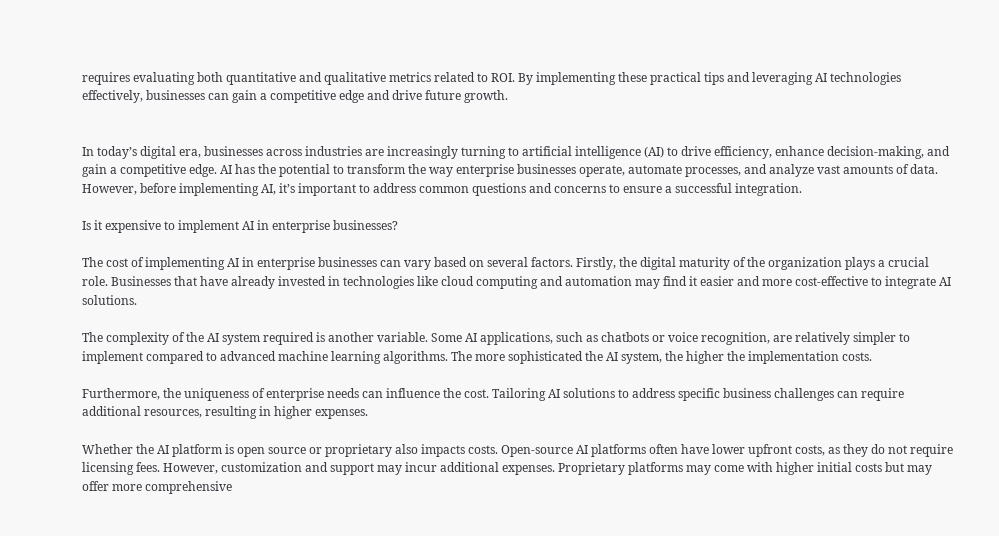requires evaluating both quantitative and qualitative metrics related to ROI. By implementing these practical tips and leveraging AI technologies effectively, businesses can gain a competitive edge and drive future growth.


In today’s digital era, businesses across industries are increasingly turning to artificial intelligence (AI) to drive efficiency, enhance decision-making, and gain a competitive edge. AI has the potential to transform the way enterprise businesses operate, automate processes, and analyze vast amounts of data. However, before implementing AI, it’s important to address common questions and concerns to ensure a successful integration.

Is it expensive to implement AI in enterprise businesses?

The cost of implementing AI in enterprise businesses can vary based on several factors. Firstly, the digital maturity of the organization plays a crucial role. Businesses that have already invested in technologies like cloud computing and automation may find it easier and more cost-effective to integrate AI solutions.

The complexity of the AI system required is another variable. Some AI applications, such as chatbots or voice recognition, are relatively simpler to implement compared to advanced machine learning algorithms. The more sophisticated the AI system, the higher the implementation costs.

Furthermore, the uniqueness of enterprise needs can influence the cost. Tailoring AI solutions to address specific business challenges can require additional resources, resulting in higher expenses.

Whether the AI platform is open source or proprietary also impacts costs. Open-source AI platforms often have lower upfront costs, as they do not require licensing fees. However, customization and support may incur additional expenses. Proprietary platforms may come with higher initial costs but may offer more comprehensive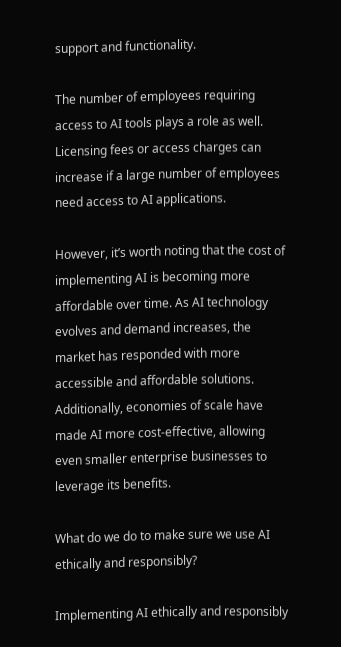support and functionality.

The number of employees requiring access to AI tools plays a role as well. Licensing fees or access charges can increase if a large number of employees need access to AI applications.

However, it’s worth noting that the cost of implementing AI is becoming more affordable over time. As AI technology evolves and demand increases, the market has responded with more accessible and affordable solutions. Additionally, economies of scale have made AI more cost-effective, allowing even smaller enterprise businesses to leverage its benefits.

What do we do to make sure we use AI ethically and responsibly?

Implementing AI ethically and responsibly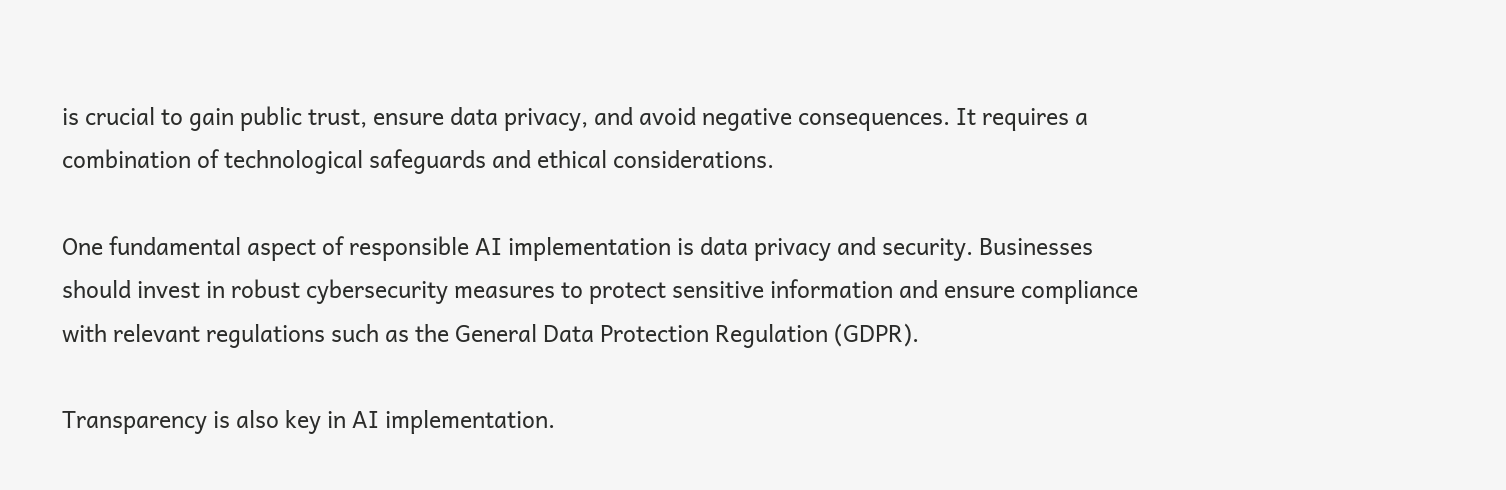is crucial to gain public trust, ensure data privacy, and avoid negative consequences. It requires a combination of technological safeguards and ethical considerations.

One fundamental aspect of responsible AI implementation is data privacy and security. Businesses should invest in robust cybersecurity measures to protect sensitive information and ensure compliance with relevant regulations such as the General Data Protection Regulation (GDPR).

Transparency is also key in AI implementation.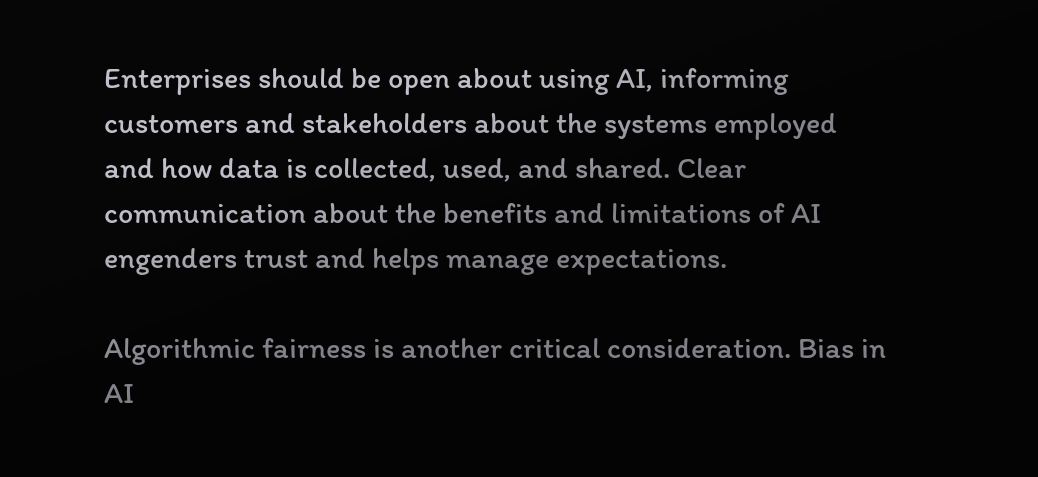Enterprises should be open about using AI, informing customers and stakeholders about the systems employed and how data is collected, used, and shared. Clear communication about the benefits and limitations of AI engenders trust and helps manage expectations.

Algorithmic fairness is another critical consideration. Bias in AI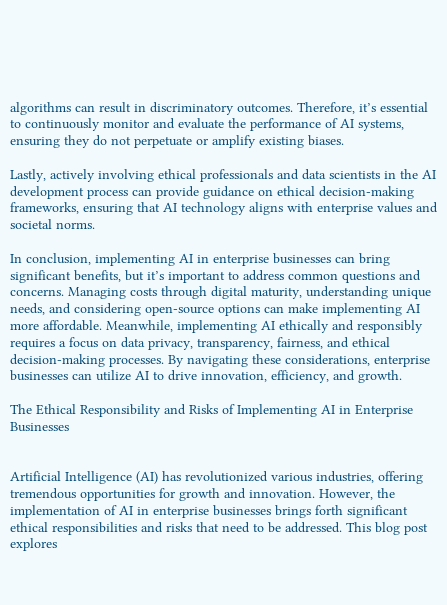algorithms can result in discriminatory outcomes. Therefore, it’s essential to continuously monitor and evaluate the performance of AI systems, ensuring they do not perpetuate or amplify existing biases.

Lastly, actively involving ethical professionals and data scientists in the AI development process can provide guidance on ethical decision-making frameworks, ensuring that AI technology aligns with enterprise values and societal norms.

In conclusion, implementing AI in enterprise businesses can bring significant benefits, but it’s important to address common questions and concerns. Managing costs through digital maturity, understanding unique needs, and considering open-source options can make implementing AI more affordable. Meanwhile, implementing AI ethically and responsibly requires a focus on data privacy, transparency, fairness, and ethical decision-making processes. By navigating these considerations, enterprise businesses can utilize AI to drive innovation, efficiency, and growth.

The Ethical Responsibility and Risks of Implementing AI in Enterprise Businesses


Artificial Intelligence (AI) has revolutionized various industries, offering tremendous opportunities for growth and innovation. However, the implementation of AI in enterprise businesses brings forth significant ethical responsibilities and risks that need to be addressed. This blog post explores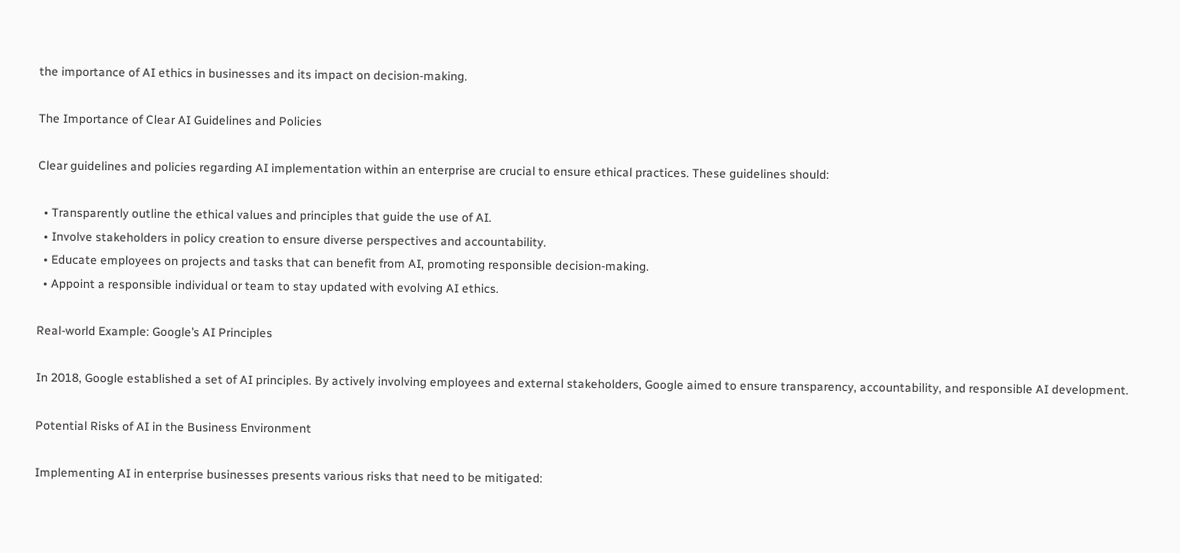the importance of AI ethics in businesses and its impact on decision-making.

The Importance of Clear AI Guidelines and Policies

Clear guidelines and policies regarding AI implementation within an enterprise are crucial to ensure ethical practices. These guidelines should:

  • Transparently outline the ethical values and principles that guide the use of AI.
  • Involve stakeholders in policy creation to ensure diverse perspectives and accountability.
  • Educate employees on projects and tasks that can benefit from AI, promoting responsible decision-making.
  • Appoint a responsible individual or team to stay updated with evolving AI ethics.

Real-world Example: Google’s AI Principles

In 2018, Google established a set of AI principles. By actively involving employees and external stakeholders, Google aimed to ensure transparency, accountability, and responsible AI development.

Potential Risks of AI in the Business Environment

Implementing AI in enterprise businesses presents various risks that need to be mitigated: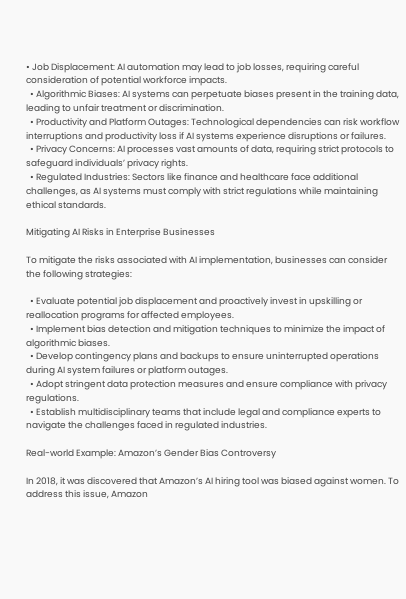• Job Displacement: AI automation may lead to job losses, requiring careful consideration of potential workforce impacts.
  • Algorithmic Biases: AI systems can perpetuate biases present in the training data, leading to unfair treatment or discrimination.
  • Productivity and Platform Outages: Technological dependencies can risk workflow interruptions and productivity loss if AI systems experience disruptions or failures.
  • Privacy Concerns: AI processes vast amounts of data, requiring strict protocols to safeguard individuals’ privacy rights.
  • Regulated Industries: Sectors like finance and healthcare face additional challenges, as AI systems must comply with strict regulations while maintaining ethical standards.

Mitigating AI Risks in Enterprise Businesses

To mitigate the risks associated with AI implementation, businesses can consider the following strategies:

  • Evaluate potential job displacement and proactively invest in upskilling or reallocation programs for affected employees.
  • Implement bias detection and mitigation techniques to minimize the impact of algorithmic biases.
  • Develop contingency plans and backups to ensure uninterrupted operations during AI system failures or platform outages.
  • Adopt stringent data protection measures and ensure compliance with privacy regulations.
  • Establish multidisciplinary teams that include legal and compliance experts to navigate the challenges faced in regulated industries.

Real-world Example: Amazon’s Gender Bias Controversy

In 2018, it was discovered that Amazon’s AI hiring tool was biased against women. To address this issue, Amazon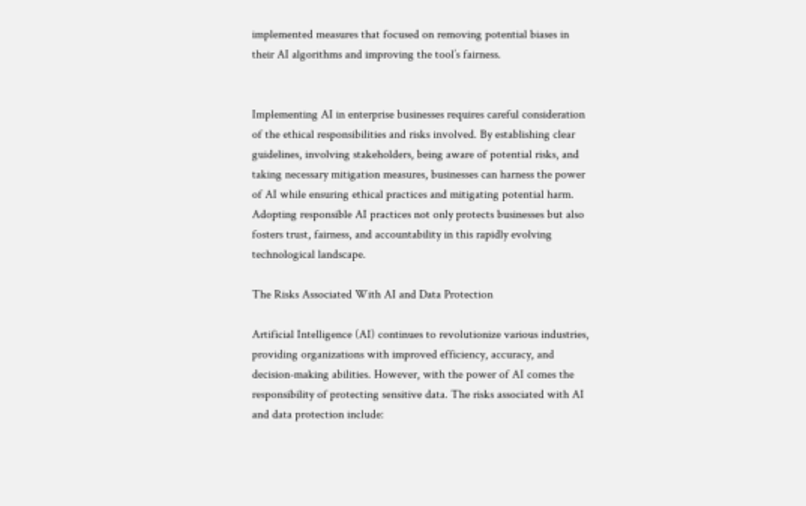implemented measures that focused on removing potential biases in their AI algorithms and improving the tool’s fairness.


Implementing AI in enterprise businesses requires careful consideration of the ethical responsibilities and risks involved. By establishing clear guidelines, involving stakeholders, being aware of potential risks, and taking necessary mitigation measures, businesses can harness the power of AI while ensuring ethical practices and mitigating potential harm. Adopting responsible AI practices not only protects businesses but also fosters trust, fairness, and accountability in this rapidly evolving technological landscape.

The Risks Associated With AI and Data Protection

Artificial Intelligence (AI) continues to revolutionize various industries, providing organizations with improved efficiency, accuracy, and decision-making abilities. However, with the power of AI comes the responsibility of protecting sensitive data. The risks associated with AI and data protection include: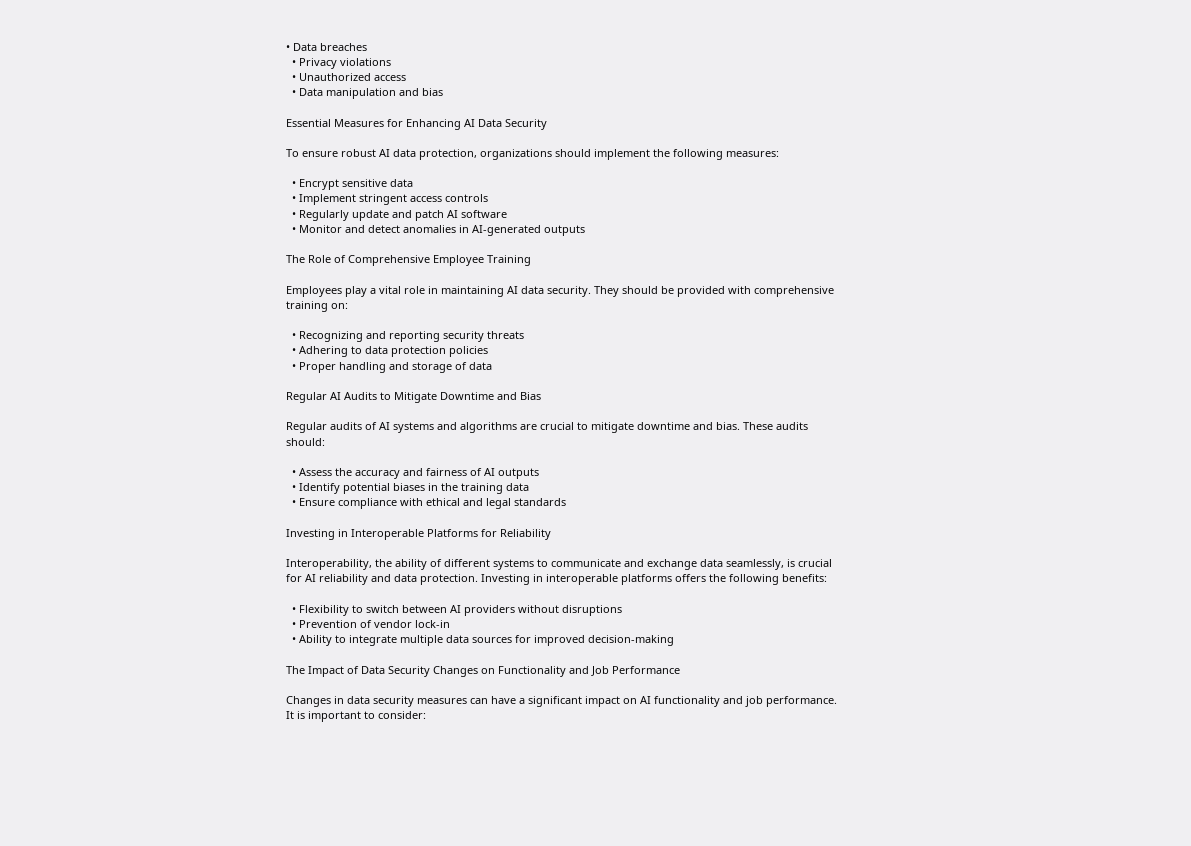• Data breaches
  • Privacy violations
  • Unauthorized access
  • Data manipulation and bias

Essential Measures for Enhancing AI Data Security

To ensure robust AI data protection, organizations should implement the following measures:

  • Encrypt sensitive data
  • Implement stringent access controls
  • Regularly update and patch AI software
  • Monitor and detect anomalies in AI-generated outputs

The Role of Comprehensive Employee Training

Employees play a vital role in maintaining AI data security. They should be provided with comprehensive training on:

  • Recognizing and reporting security threats
  • Adhering to data protection policies
  • Proper handling and storage of data

Regular AI Audits to Mitigate Downtime and Bias

Regular audits of AI systems and algorithms are crucial to mitigate downtime and bias. These audits should:

  • Assess the accuracy and fairness of AI outputs
  • Identify potential biases in the training data
  • Ensure compliance with ethical and legal standards

Investing in Interoperable Platforms for Reliability

Interoperability, the ability of different systems to communicate and exchange data seamlessly, is crucial for AI reliability and data protection. Investing in interoperable platforms offers the following benefits:

  • Flexibility to switch between AI providers without disruptions
  • Prevention of vendor lock-in
  • Ability to integrate multiple data sources for improved decision-making

The Impact of Data Security Changes on Functionality and Job Performance

Changes in data security measures can have a significant impact on AI functionality and job performance. It is important to consider: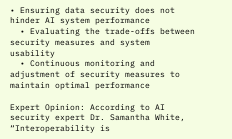• Ensuring data security does not hinder AI system performance
  • Evaluating the trade-offs between security measures and system usability
  • Continuous monitoring and adjustment of security measures to maintain optimal performance

Expert Opinion: According to AI security expert Dr. Samantha White, “Interoperability is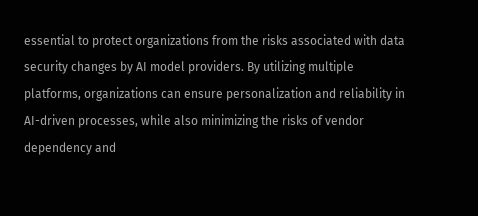essential to protect organizations from the risks associated with data security changes by AI model providers. By utilizing multiple platforms, organizations can ensure personalization and reliability in AI-driven processes, while also minimizing the risks of vendor dependency and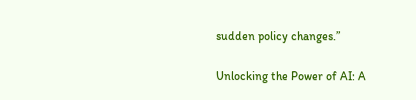sudden policy changes.”

Unlocking the Power of AI: A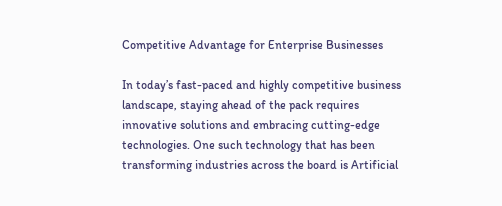Competitive Advantage for Enterprise Businesses

In today’s fast-paced and highly competitive business landscape, staying ahead of the pack requires innovative solutions and embracing cutting-edge technologies. One such technology that has been transforming industries across the board is Artificial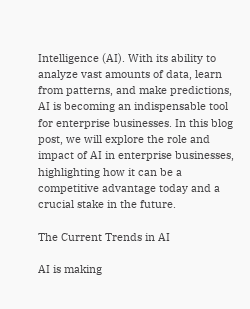Intelligence (AI). With its ability to analyze vast amounts of data, learn from patterns, and make predictions, AI is becoming an indispensable tool for enterprise businesses. In this blog post, we will explore the role and impact of AI in enterprise businesses, highlighting how it can be a competitive advantage today and a crucial stake in the future.

The Current Trends in AI

AI is making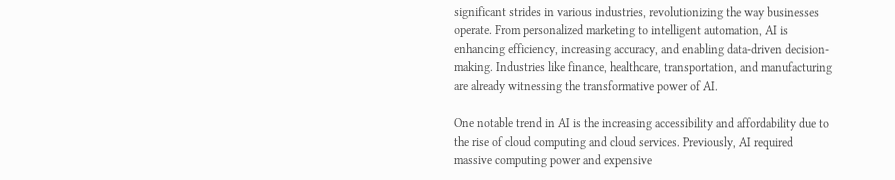significant strides in various industries, revolutionizing the way businesses operate. From personalized marketing to intelligent automation, AI is enhancing efficiency, increasing accuracy, and enabling data-driven decision-making. Industries like finance, healthcare, transportation, and manufacturing are already witnessing the transformative power of AI.

One notable trend in AI is the increasing accessibility and affordability due to the rise of cloud computing and cloud services. Previously, AI required massive computing power and expensive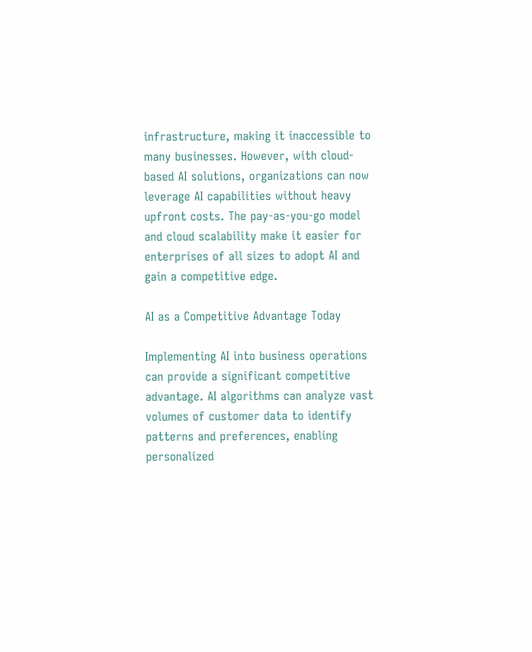infrastructure, making it inaccessible to many businesses. However, with cloud-based AI solutions, organizations can now leverage AI capabilities without heavy upfront costs. The pay-as-you-go model and cloud scalability make it easier for enterprises of all sizes to adopt AI and gain a competitive edge.

AI as a Competitive Advantage Today

Implementing AI into business operations can provide a significant competitive advantage. AI algorithms can analyze vast volumes of customer data to identify patterns and preferences, enabling personalized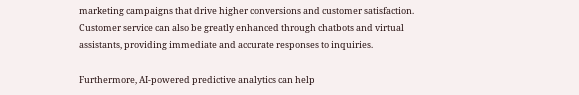marketing campaigns that drive higher conversions and customer satisfaction. Customer service can also be greatly enhanced through chatbots and virtual assistants, providing immediate and accurate responses to inquiries.

Furthermore, AI-powered predictive analytics can help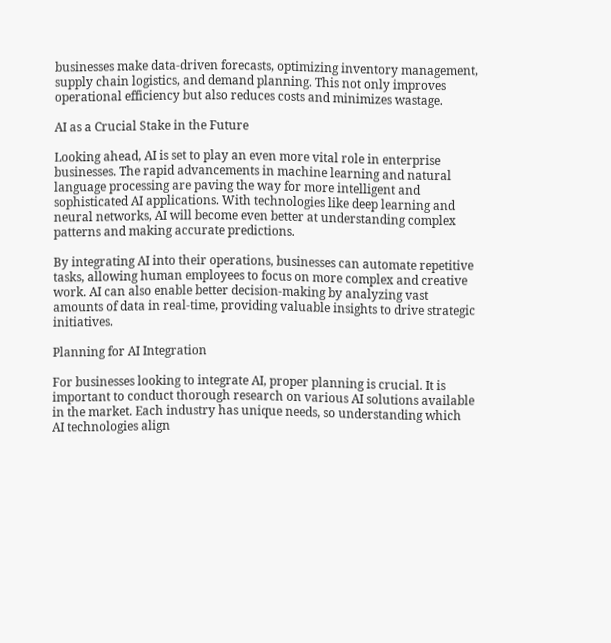businesses make data-driven forecasts, optimizing inventory management, supply chain logistics, and demand planning. This not only improves operational efficiency but also reduces costs and minimizes wastage.

AI as a Crucial Stake in the Future

Looking ahead, AI is set to play an even more vital role in enterprise businesses. The rapid advancements in machine learning and natural language processing are paving the way for more intelligent and sophisticated AI applications. With technologies like deep learning and neural networks, AI will become even better at understanding complex patterns and making accurate predictions.

By integrating AI into their operations, businesses can automate repetitive tasks, allowing human employees to focus on more complex and creative work. AI can also enable better decision-making by analyzing vast amounts of data in real-time, providing valuable insights to drive strategic initiatives.

Planning for AI Integration

For businesses looking to integrate AI, proper planning is crucial. It is important to conduct thorough research on various AI solutions available in the market. Each industry has unique needs, so understanding which AI technologies align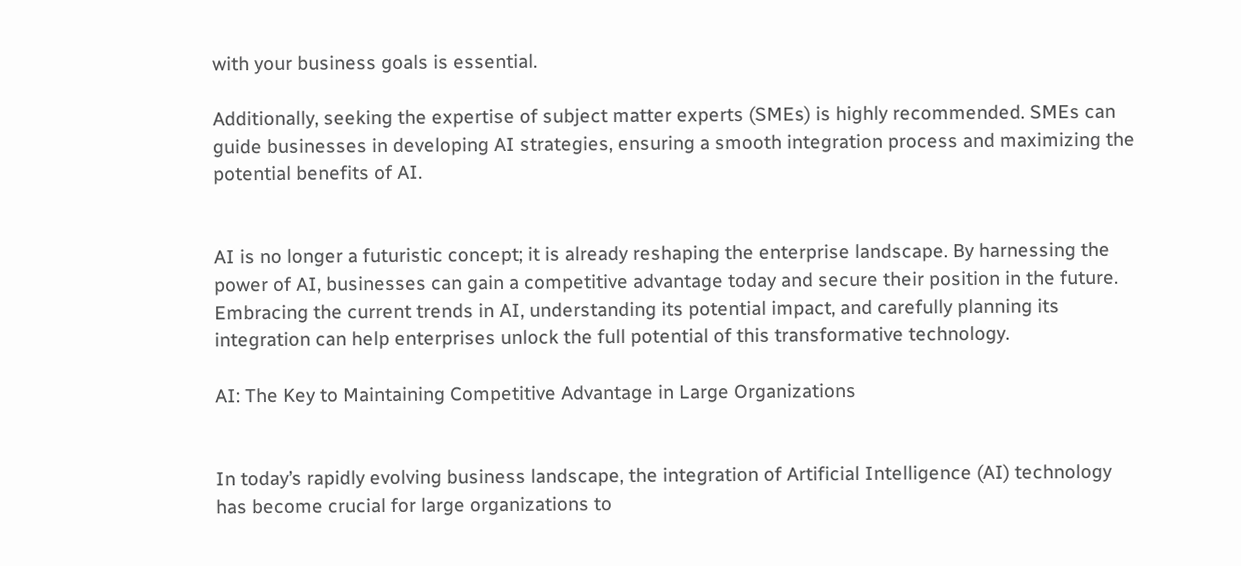with your business goals is essential.

Additionally, seeking the expertise of subject matter experts (SMEs) is highly recommended. SMEs can guide businesses in developing AI strategies, ensuring a smooth integration process and maximizing the potential benefits of AI.


AI is no longer a futuristic concept; it is already reshaping the enterprise landscape. By harnessing the power of AI, businesses can gain a competitive advantage today and secure their position in the future. Embracing the current trends in AI, understanding its potential impact, and carefully planning its integration can help enterprises unlock the full potential of this transformative technology.

AI: The Key to Maintaining Competitive Advantage in Large Organizations


In today’s rapidly evolving business landscape, the integration of Artificial Intelligence (AI) technology has become crucial for large organizations to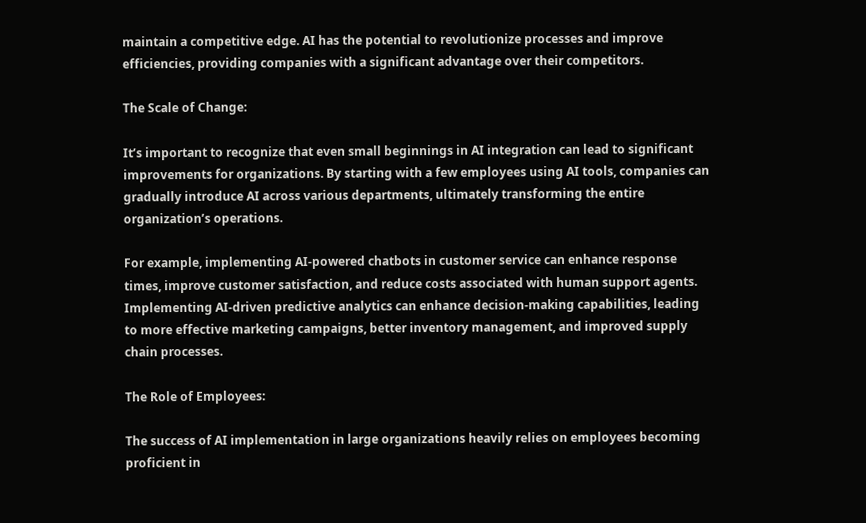maintain a competitive edge. AI has the potential to revolutionize processes and improve efficiencies, providing companies with a significant advantage over their competitors.

The Scale of Change:

It’s important to recognize that even small beginnings in AI integration can lead to significant improvements for organizations. By starting with a few employees using AI tools, companies can gradually introduce AI across various departments, ultimately transforming the entire organization’s operations.

For example, implementing AI-powered chatbots in customer service can enhance response times, improve customer satisfaction, and reduce costs associated with human support agents. Implementing AI-driven predictive analytics can enhance decision-making capabilities, leading to more effective marketing campaigns, better inventory management, and improved supply chain processes.

The Role of Employees:

The success of AI implementation in large organizations heavily relies on employees becoming proficient in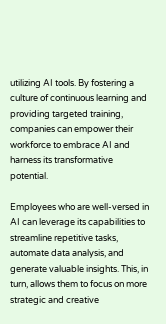utilizing AI tools. By fostering a culture of continuous learning and providing targeted training, companies can empower their workforce to embrace AI and harness its transformative potential.

Employees who are well-versed in AI can leverage its capabilities to streamline repetitive tasks, automate data analysis, and generate valuable insights. This, in turn, allows them to focus on more strategic and creative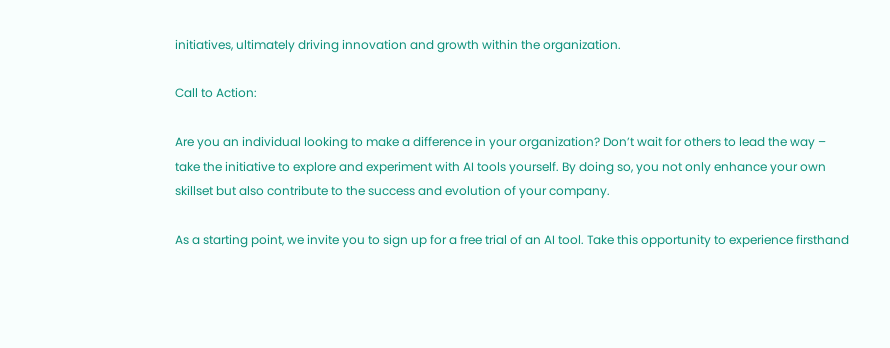initiatives, ultimately driving innovation and growth within the organization.

Call to Action:

Are you an individual looking to make a difference in your organization? Don’t wait for others to lead the way – take the initiative to explore and experiment with AI tools yourself. By doing so, you not only enhance your own skillset but also contribute to the success and evolution of your company.

As a starting point, we invite you to sign up for a free trial of an AI tool. Take this opportunity to experience firsthand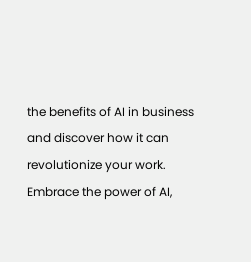the benefits of AI in business and discover how it can revolutionize your work. Embrace the power of AI,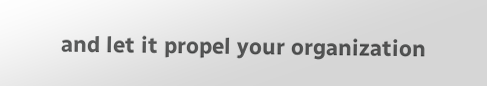and let it propel your organization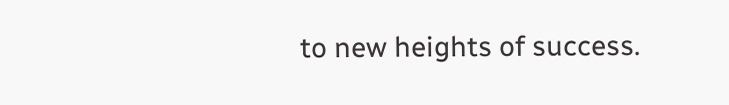to new heights of success.